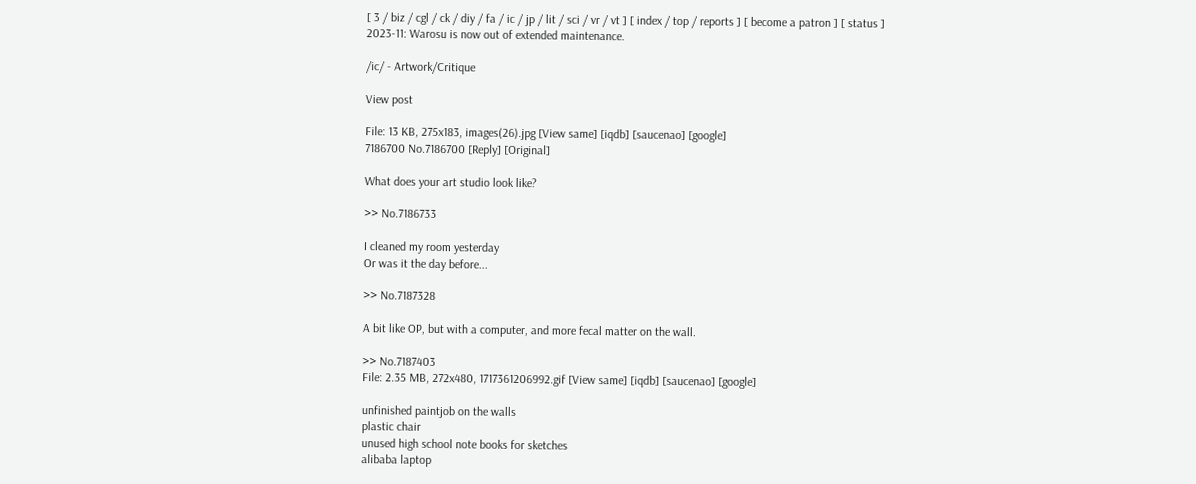[ 3 / biz / cgl / ck / diy / fa / ic / jp / lit / sci / vr / vt ] [ index / top / reports ] [ become a patron ] [ status ]
2023-11: Warosu is now out of extended maintenance.

/ic/ - Artwork/Critique

View post

File: 13 KB, 275x183, images(26).jpg [View same] [iqdb] [saucenao] [google]
7186700 No.7186700 [Reply] [Original]

What does your art studio look like?

>> No.7186733

I cleaned my room yesterday
Or was it the day before...

>> No.7187328

A bit like OP, but with a computer, and more fecal matter on the wall.

>> No.7187403
File: 2.35 MB, 272x480, 1717361206992.gif [View same] [iqdb] [saucenao] [google]

unfinished paintjob on the walls
plastic chair
unused high school note books for sketches
alibaba laptop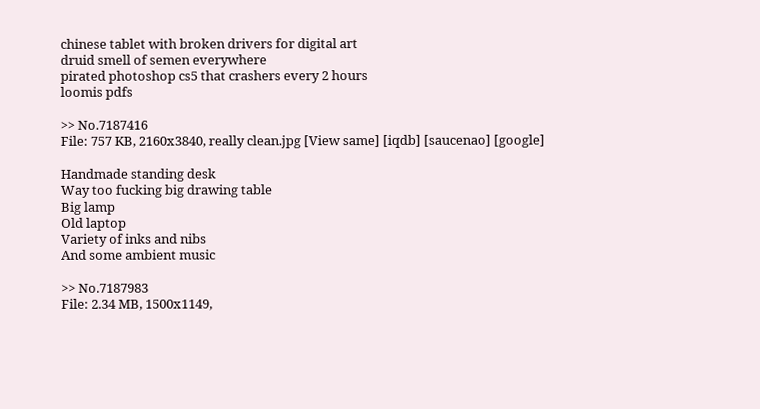chinese tablet with broken drivers for digital art
druid smell of semen everywhere
pirated photoshop cs5 that crashers every 2 hours
loomis pdfs

>> No.7187416
File: 757 KB, 2160x3840, really clean.jpg [View same] [iqdb] [saucenao] [google]

Handmade standing desk
Way too fucking big drawing table
Big lamp
Old laptop
Variety of inks and nibs
And some ambient music

>> No.7187983
File: 2.34 MB, 1500x1149,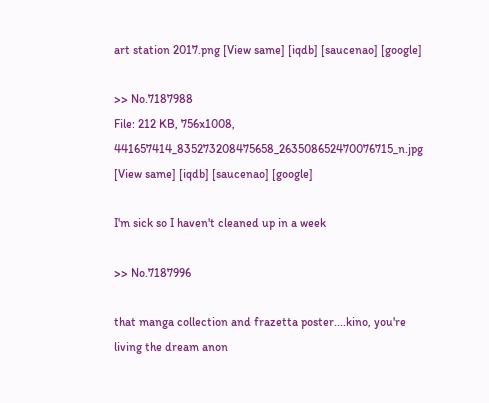art station 2017.png [View same] [iqdb] [saucenao] [google]

>> No.7187988
File: 212 KB, 756x1008, 441657414_835273208475658_263508652470076715_n.jpg [View same] [iqdb] [saucenao] [google]

I'm sick so I haven't cleaned up in a week

>> No.7187996

that manga collection and frazetta poster....kino, you're living the dream anon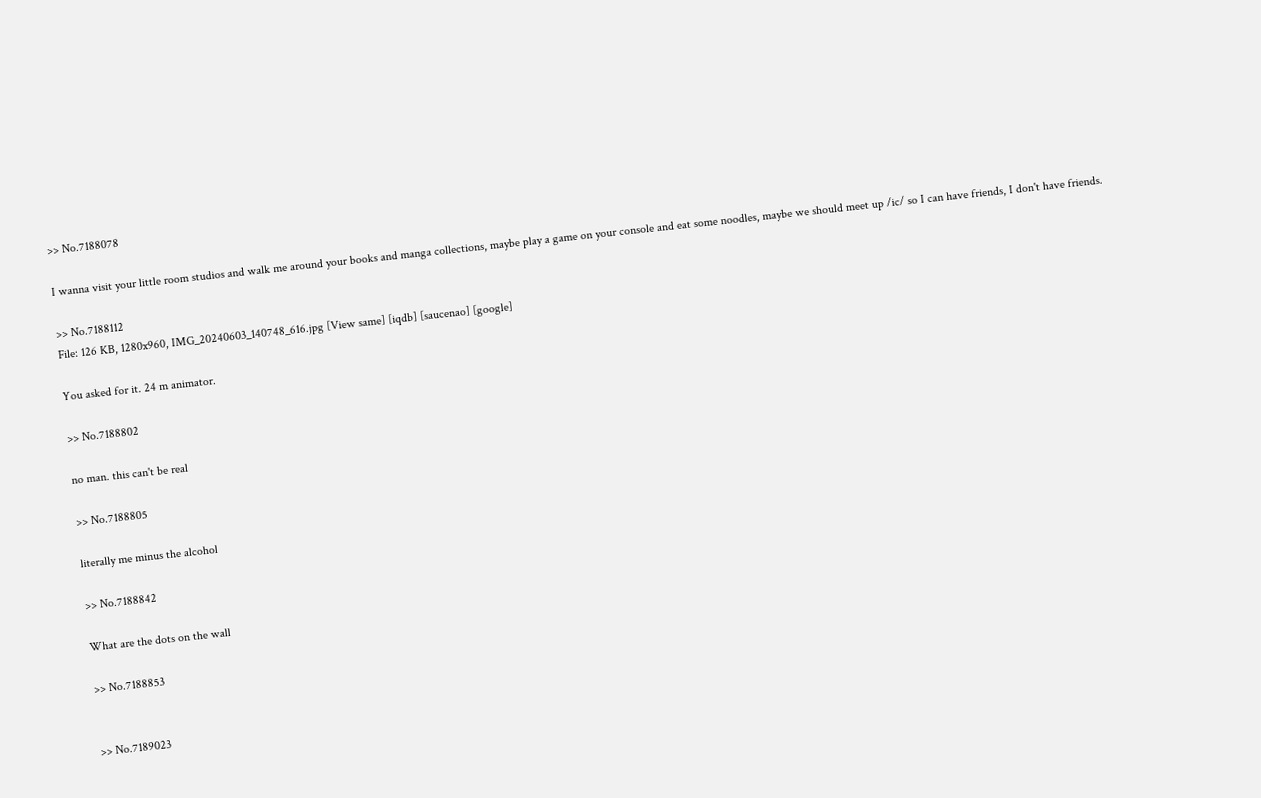>> No.7188078

I wanna visit your little room studios and walk me around your books and manga collections, maybe play a game on your console and eat some noodles, maybe we should meet up /ic/ so I can have friends, I don't have friends.

>> No.7188112
File: 126 KB, 1280x960, IMG_20240603_140748_616.jpg [View same] [iqdb] [saucenao] [google]

You asked for it. 24 m animator.

>> No.7188802

no man. this can't be real

>> No.7188805

literally me minus the alcohol

>> No.7188842

What are the dots on the wall

>> No.7188853


>> No.7189023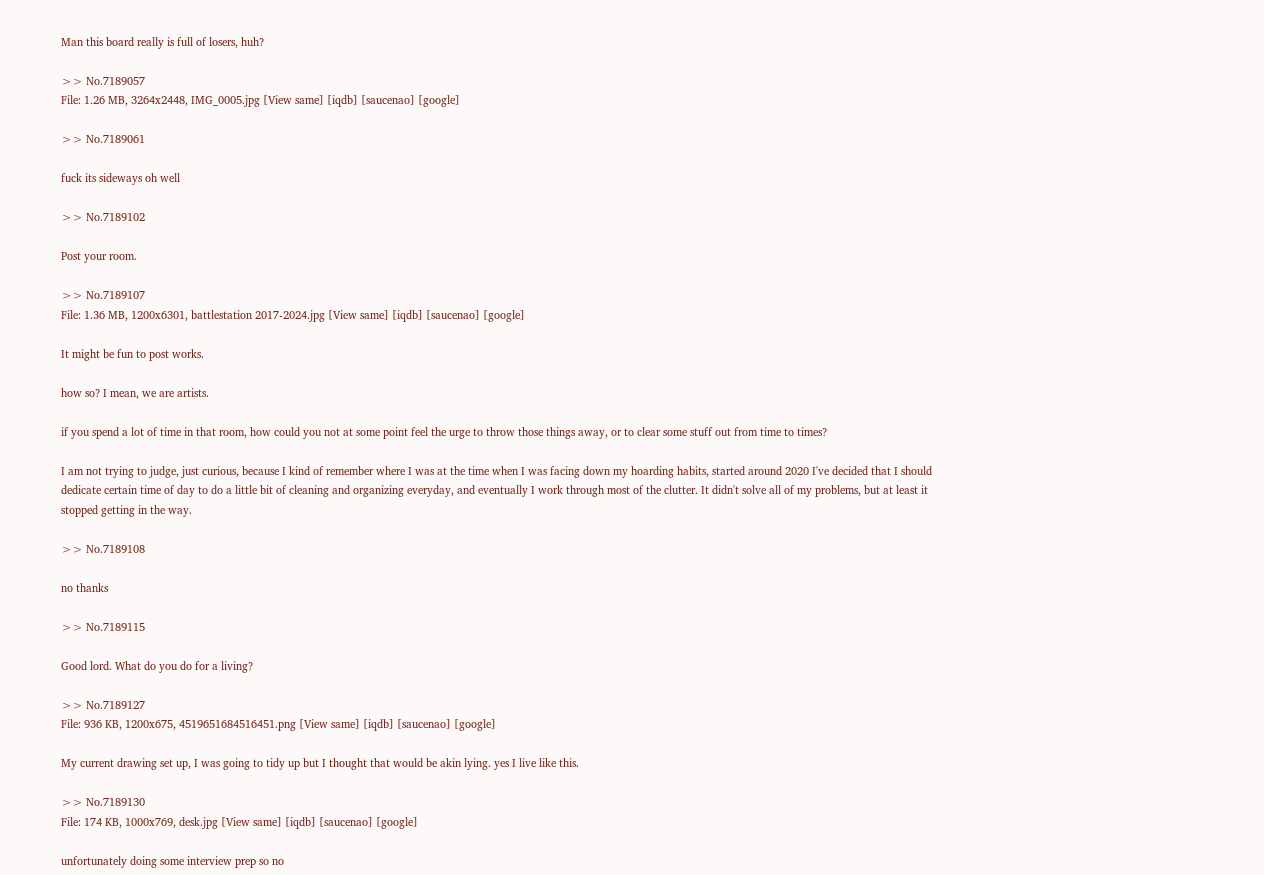Man this board really is full of losers, huh?

>> No.7189057
File: 1.26 MB, 3264x2448, IMG_0005.jpg [View same] [iqdb] [saucenao] [google]

>> No.7189061

fuck its sideways oh well

>> No.7189102

Post your room.

>> No.7189107
File: 1.36 MB, 1200x6301, battlestation 2017-2024.jpg [View same] [iqdb] [saucenao] [google]

It might be fun to post works.

how so? I mean, we are artists.

if you spend a lot of time in that room, how could you not at some point feel the urge to throw those things away, or to clear some stuff out from time to times?

I am not trying to judge, just curious, because I kind of remember where I was at the time when I was facing down my hoarding habits, started around 2020 I've decided that I should dedicate certain time of day to do a little bit of cleaning and organizing everyday, and eventually I work through most of the clutter. It didn't solve all of my problems, but at least it stopped getting in the way.

>> No.7189108

no thanks

>> No.7189115

Good lord. What do you do for a living?

>> No.7189127
File: 936 KB, 1200x675, 4519651684516451.png [View same] [iqdb] [saucenao] [google]

My current drawing set up, I was going to tidy up but I thought that would be akin lying. yes I live like this.

>> No.7189130
File: 174 KB, 1000x769, desk.jpg [View same] [iqdb] [saucenao] [google]

unfortunately doing some interview prep so no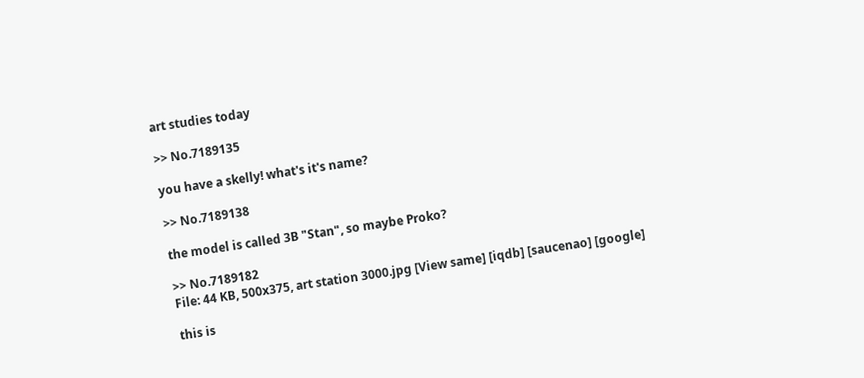art studies today

>> No.7189135

you have a skelly! what's it's name?

>> No.7189138

the model is called 3B "Stan", so maybe Proko?

>> No.7189182
File: 44 KB, 500x375, art station 3000.jpg [View same] [iqdb] [saucenao] [google]

this is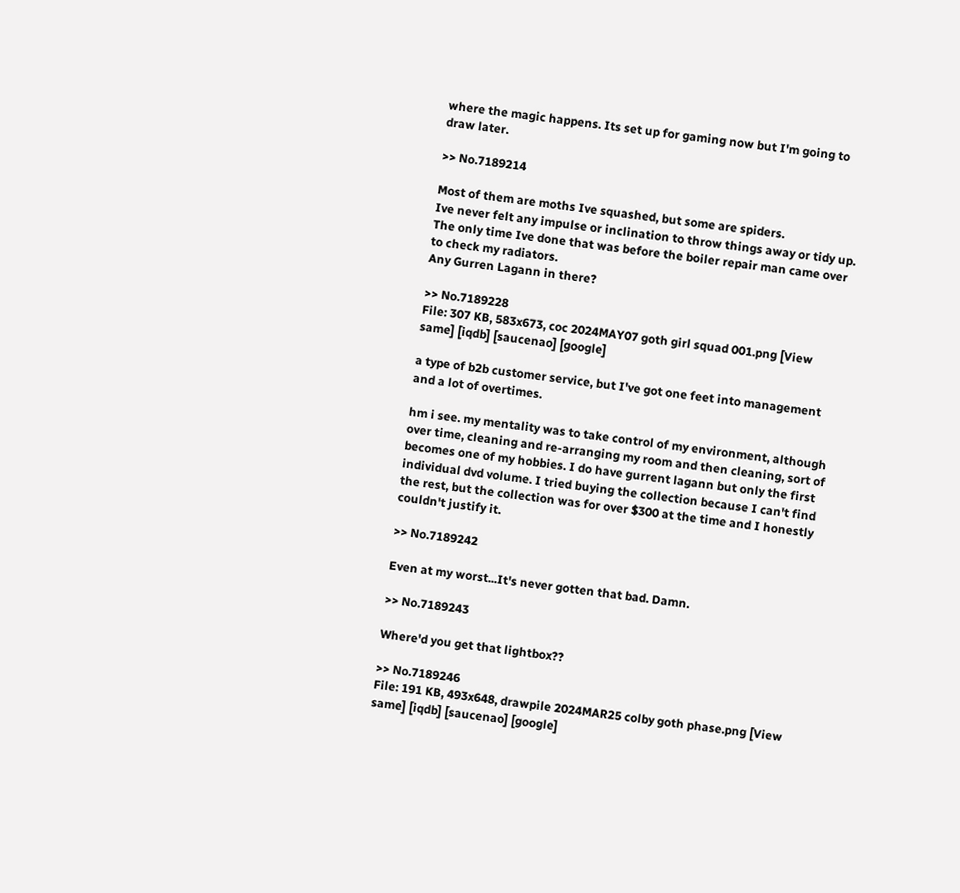where the magic happens. Its set up for gaming now but I'm going to draw later.

>> No.7189214

Most of them are moths Ive squashed, but some are spiders.
Ive never felt any impulse or inclination to throw things away or tidy up. The only time Ive done that was before the boiler repair man came over to check my radiators.
Any Gurren Lagann in there?

>> No.7189228
File: 307 KB, 583x673, coc 2024MAY07 goth girl squad 001.png [View same] [iqdb] [saucenao] [google]

a type of b2b customer service, but I've got one feet into management and a lot of overtimes.

hm i see. my mentality was to take control of my environment, although over time, cleaning and re-arranging my room and then cleaning, sort of becomes one of my hobbies. I do have gurrent lagann but only the first individual dvd volume. I tried buying the collection because I can't find the rest, but the collection was for over $300 at the time and I honestly couldn't justify it.

>> No.7189242

Even at my worst...It's never gotten that bad. Damn.

>> No.7189243

Where'd you get that lightbox??

>> No.7189246
File: 191 KB, 493x648, drawpile 2024MAR25 colby goth phase.png [View same] [iqdb] [saucenao] [google]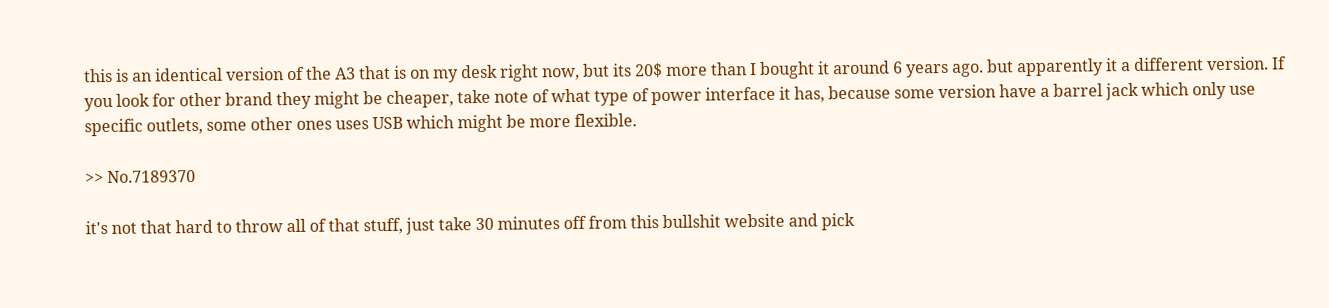this is an identical version of the A3 that is on my desk right now, but its 20$ more than I bought it around 6 years ago. but apparently it a different version. If you look for other brand they might be cheaper, take note of what type of power interface it has, because some version have a barrel jack which only use specific outlets, some other ones uses USB which might be more flexible.

>> No.7189370

it's not that hard to throw all of that stuff, just take 30 minutes off from this bullshit website and pick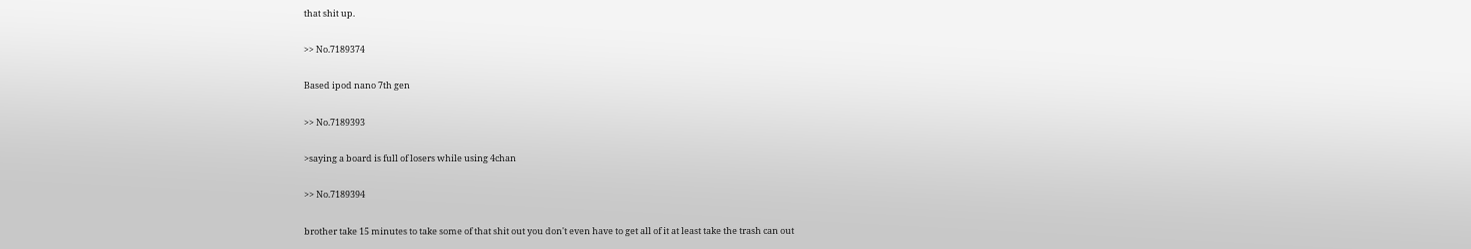that shit up.

>> No.7189374

Based ipod nano 7th gen

>> No.7189393

>saying a board is full of losers while using 4chan

>> No.7189394

brother take 15 minutes to take some of that shit out you don't even have to get all of it at least take the trash can out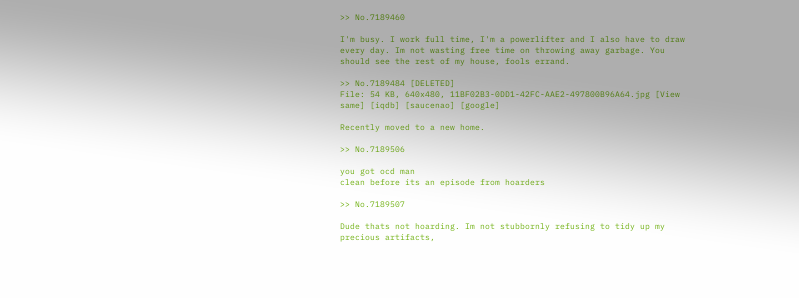>> No.7189460

I'm busy. I work full time, I'm a powerlifter and I also have to draw every day. Im not wasting free time on throwing away garbage. You should see the rest of my house, fools errand.

>> No.7189484 [DELETED]
File: 54 KB, 640x480, 11BF02B3-0DD1-42FC-AAE2-497800B96A64.jpg [View same] [iqdb] [saucenao] [google]

Recently moved to a new home.

>> No.7189506

you got ocd man
clean before its an episode from hoarders

>> No.7189507

Dude thats not hoarding. Im not stubbornly refusing to tidy up my precious artifacts,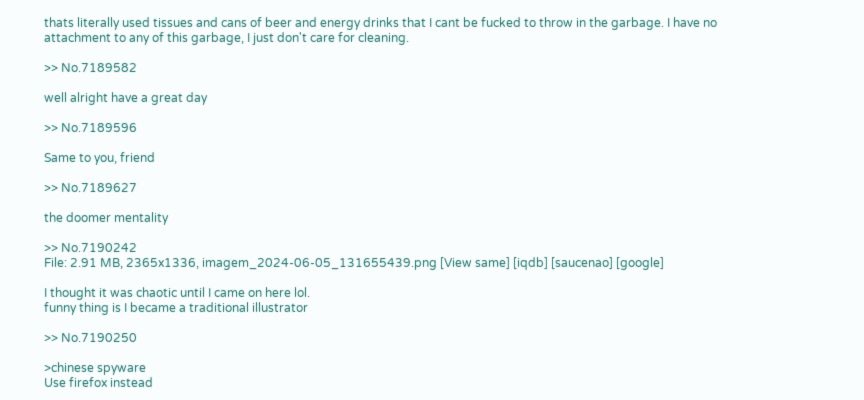thats literally used tissues and cans of beer and energy drinks that I cant be fucked to throw in the garbage. I have no attachment to any of this garbage, I just don't care for cleaning.

>> No.7189582

well alright have a great day

>> No.7189596

Same to you, friend

>> No.7189627

the doomer mentality

>> No.7190242
File: 2.91 MB, 2365x1336, imagem_2024-06-05_131655439.png [View same] [iqdb] [saucenao] [google]

I thought it was chaotic until I came on here lol.
funny thing is I became a traditional illustrator

>> No.7190250

>chinese spyware
Use firefox instead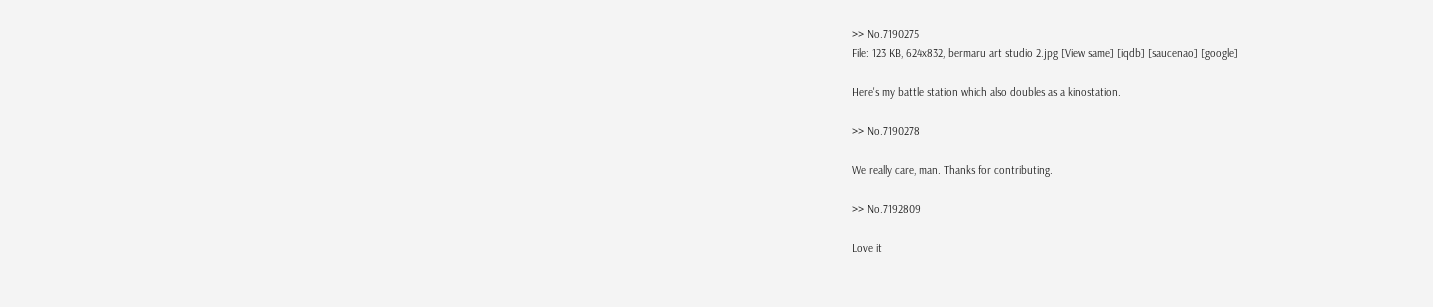>> No.7190275
File: 123 KB, 624x832, bermaru art studio 2.jpg [View same] [iqdb] [saucenao] [google]

Here's my battle station which also doubles as a kinostation.

>> No.7190278

We really care, man. Thanks for contributing.

>> No.7192809

Love it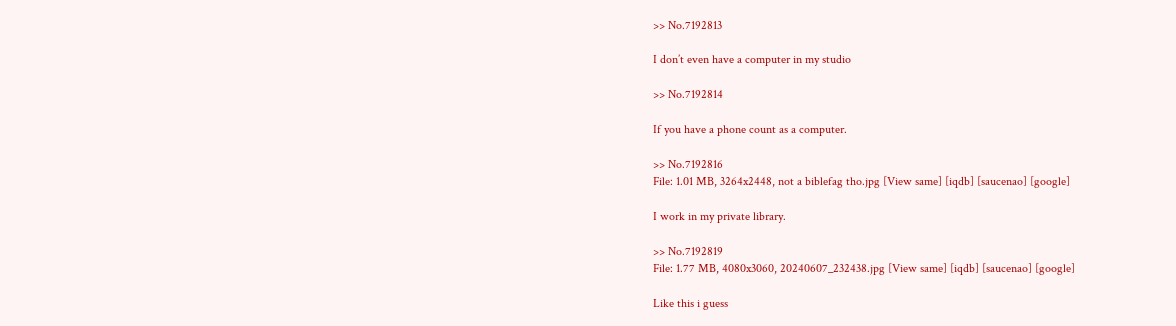>> No.7192813

I don’t even have a computer in my studio

>> No.7192814

If you have a phone count as a computer.

>> No.7192816
File: 1.01 MB, 3264x2448, not a biblefag tho.jpg [View same] [iqdb] [saucenao] [google]

I work in my private library.

>> No.7192819
File: 1.77 MB, 4080x3060, 20240607_232438.jpg [View same] [iqdb] [saucenao] [google]

Like this i guess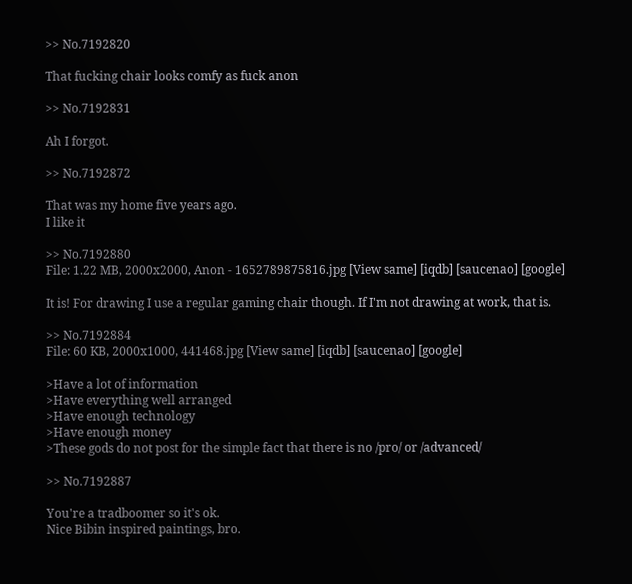>> No.7192820

That fucking chair looks comfy as fuck anon

>> No.7192831

Ah I forgot.

>> No.7192872

That was my home five years ago.
I like it

>> No.7192880
File: 1.22 MB, 2000x2000, Anon - 1652789875816.jpg [View same] [iqdb] [saucenao] [google]

It is! For drawing I use a regular gaming chair though. If I'm not drawing at work, that is.

>> No.7192884
File: 60 KB, 2000x1000, 441468.jpg [View same] [iqdb] [saucenao] [google]

>Have a lot of information
>Have everything well arranged
>Have enough technology
>Have enough money
>These gods do not post for the simple fact that there is no /pro/ or /advanced/

>> No.7192887

You're a tradboomer so it's ok.
Nice Bibin inspired paintings, bro.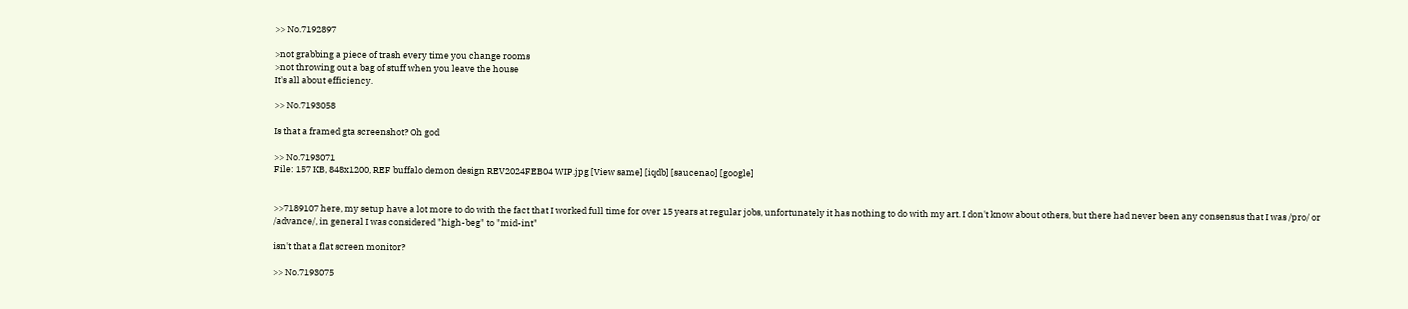>> No.7192897

>not grabbing a piece of trash every time you change rooms
>not throwing out a bag of stuff when you leave the house
It's all about efficiency.

>> No.7193058

Is that a framed gta screenshot? Oh god

>> No.7193071
File: 157 KB, 848x1200, REF buffalo demon design REV2024FEB04 WIP.jpg [View same] [iqdb] [saucenao] [google]


>>7189107 here, my setup have a lot more to do with the fact that I worked full time for over 15 years at regular jobs, unfortunately it has nothing to do with my art. I don't know about others, but there had never been any consensus that I was /pro/ or /advance/, in general I was considered "high-beg" to "mid-int"

isn't that a flat screen monitor?

>> No.7193075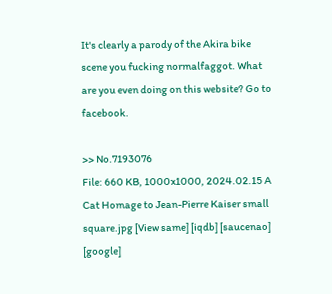It's clearly a parody of the Akira bike scene you fucking normalfaggot. What are you even doing on this website? Go to facebook.

>> No.7193076
File: 660 KB, 1000x1000, 2024.02.15 A Cat Homage to Jean-Pierre Kaiser small square.jpg [View same] [iqdb] [saucenao] [google]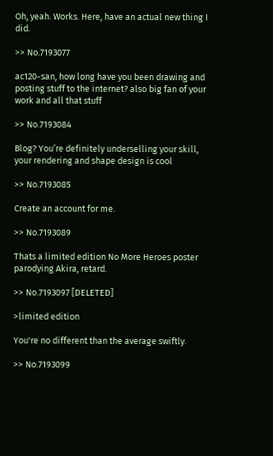Oh, yeah. Works. Here, have an actual new thing I did.

>> No.7193077

ac120-san, how long have you been drawing and posting stuff to the internet? also big fan of your work and all that stuff

>> No.7193084

Blog? You’re definitely underselling your skill, your rendering and shape design is cool

>> No.7193085

Create an account for me.

>> No.7193089

Thats a limited edition No More Heroes poster parodying Akira, retard.

>> No.7193097 [DELETED]

>limited edition

You're no different than the average swiftly.

>> No.7193099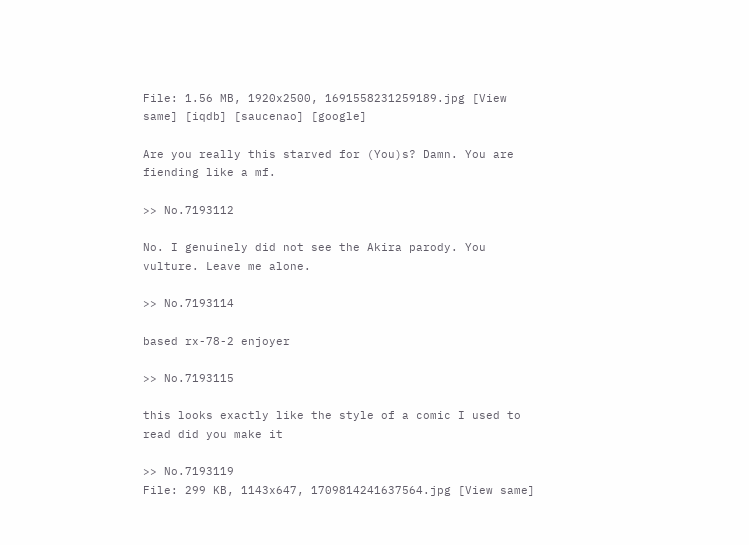File: 1.56 MB, 1920x2500, 1691558231259189.jpg [View same] [iqdb] [saucenao] [google]

Are you really this starved for (You)s? Damn. You are fiending like a mf.

>> No.7193112

No. I genuinely did not see the Akira parody. You vulture. Leave me alone.

>> No.7193114

based rx-78-2 enjoyer

>> No.7193115

this looks exactly like the style of a comic I used to read did you make it

>> No.7193119
File: 299 KB, 1143x647, 1709814241637564.jpg [View same]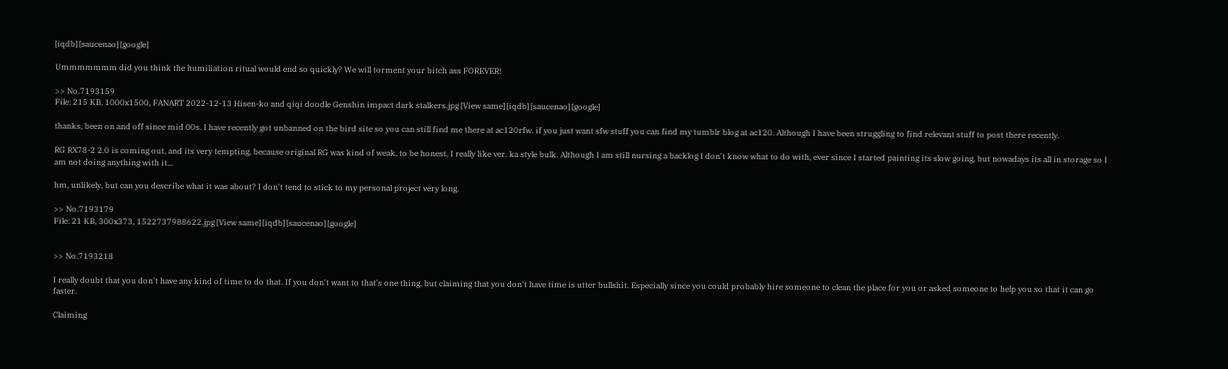[iqdb] [saucenao] [google]

Ummmmmmm did you think the humiliation ritual would end so quickly? We will torment your bitch ass FOREVER!

>> No.7193159
File: 215 KB, 1000x1500, FANART 2022-12-13 Hisen-ko and qiqi doodle Genshin impact dark stalkers.jpg [View same] [iqdb] [saucenao] [google]

thanks, been on and off since mid 00s. I have recently got unbanned on the bird site so you can still find me there at ac120rfw. if you just want sfw stuff you can find my tumblr blog at ac120. Although I have been struggling to find relevant stuff to post there recently.

RG RX78-2 2.0 is coming out, and its very tempting, because original RG was kind of weak, to be honest, I really like ver. ka style bulk. Although I am still nursing a backlog I don't know what to do with, ever since I started painting its slow going, but nowadays its all in storage so I am not doing anything with it...

hm, unlikely, but can you describe what it was about? I don't tend to stick to my personal project very long.

>> No.7193179
File: 21 KB, 300x373, 1522737988622.jpg [View same] [iqdb] [saucenao] [google]


>> No.7193218

I really doubt that you don't have any kind of time to do that. If you don't want to that's one thing, but claiming that you don't have time is utter bullshit. Especially since you could probably hire someone to clean the place for you or asked someone to help you so that it can go faster.

Claiming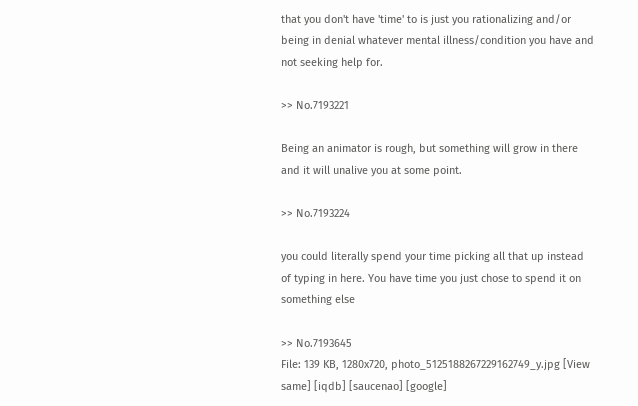that you don't have 'time' to is just you rationalizing and/or being in denial whatever mental illness/condition you have and not seeking help for.

>> No.7193221

Being an animator is rough, but something will grow in there and it will unalive you at some point.

>> No.7193224

you could literally spend your time picking all that up instead of typing in here. You have time you just chose to spend it on something else

>> No.7193645
File: 139 KB, 1280x720, photo_5125188267229162749_y.jpg [View same] [iqdb] [saucenao] [google]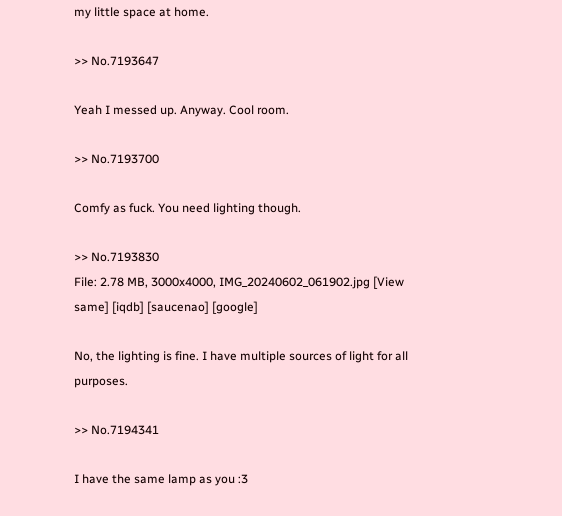my little space at home.

>> No.7193647

Yeah I messed up. Anyway. Cool room.

>> No.7193700

Comfy as fuck. You need lighting though.

>> No.7193830
File: 2.78 MB, 3000x4000, IMG_20240602_061902.jpg [View same] [iqdb] [saucenao] [google]

No, the lighting is fine. I have multiple sources of light for all purposes.

>> No.7194341

I have the same lamp as you :3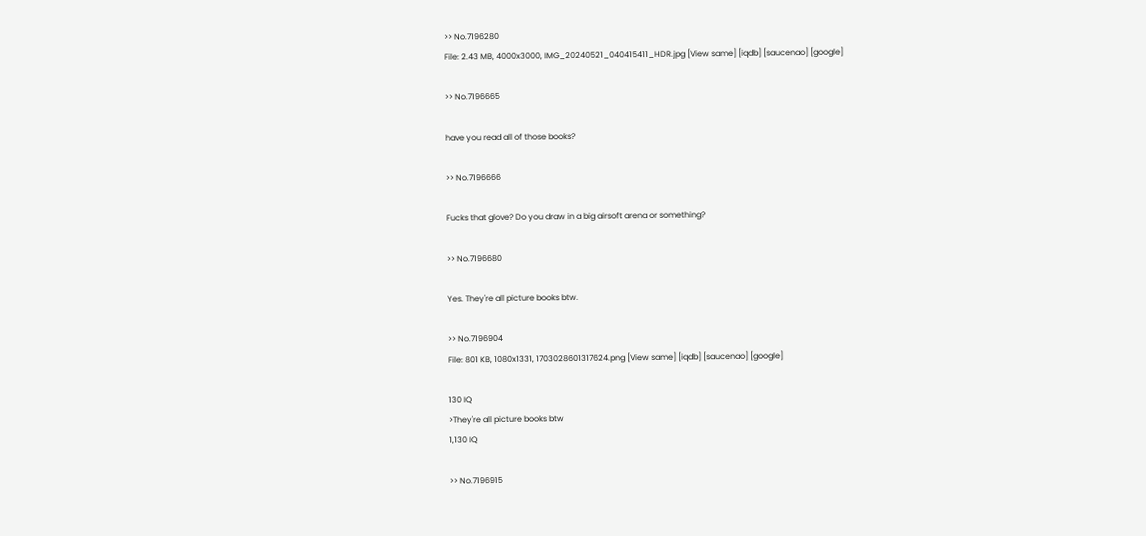>> No.7196280
File: 2.43 MB, 4000x3000, IMG_20240521_040415411_HDR.jpg [View same] [iqdb] [saucenao] [google]

>> No.7196665

have you read all of those books?

>> No.7196666

Fucks that glove? Do you draw in a big airsoft arena or something?

>> No.7196680

Yes. They're all picture books btw.

>> No.7196904
File: 801 KB, 1080x1331, 1703028601317624.png [View same] [iqdb] [saucenao] [google]

130 IQ
>They're all picture books btw
1,130 IQ

>> No.7196915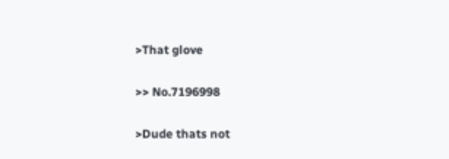>That glove

>> No.7196998

>Dude thats not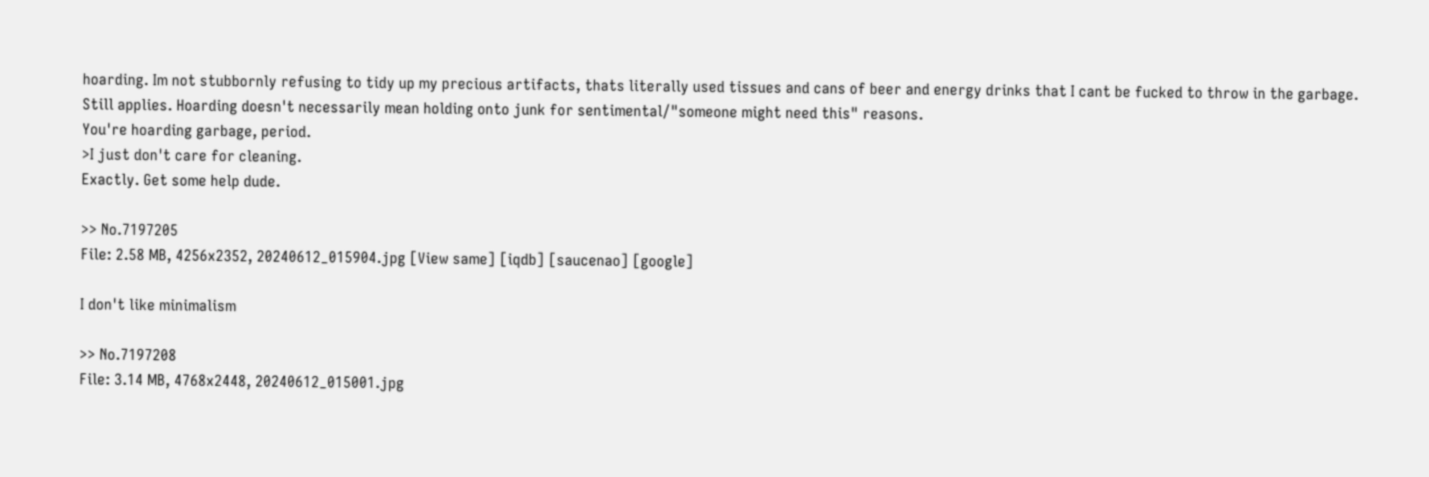hoarding. Im not stubbornly refusing to tidy up my precious artifacts, thats literally used tissues and cans of beer and energy drinks that I cant be fucked to throw in the garbage.
Still applies. Hoarding doesn't necessarily mean holding onto junk for sentimental/"someone might need this" reasons.
You're hoarding garbage, period.
>I just don't care for cleaning.
Exactly. Get some help dude.

>> No.7197205
File: 2.58 MB, 4256x2352, 20240612_015904.jpg [View same] [iqdb] [saucenao] [google]

I don't like minimalism

>> No.7197208
File: 3.14 MB, 4768x2448, 20240612_015001.jpg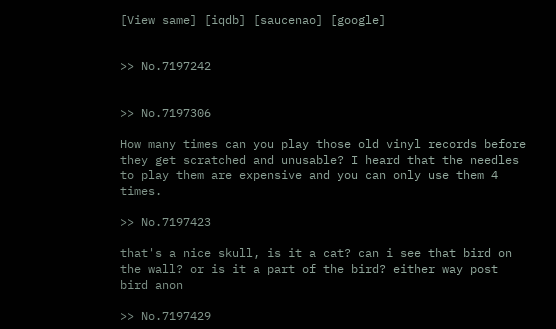[View same] [iqdb] [saucenao] [google]


>> No.7197242


>> No.7197306

How many times can you play those old vinyl records before they get scratched and unusable? I heard that the needles to play them are expensive and you can only use them 4 times.

>> No.7197423

that's a nice skull, is it a cat? can i see that bird on the wall? or is it a part of the bird? either way post bird anon

>> No.7197429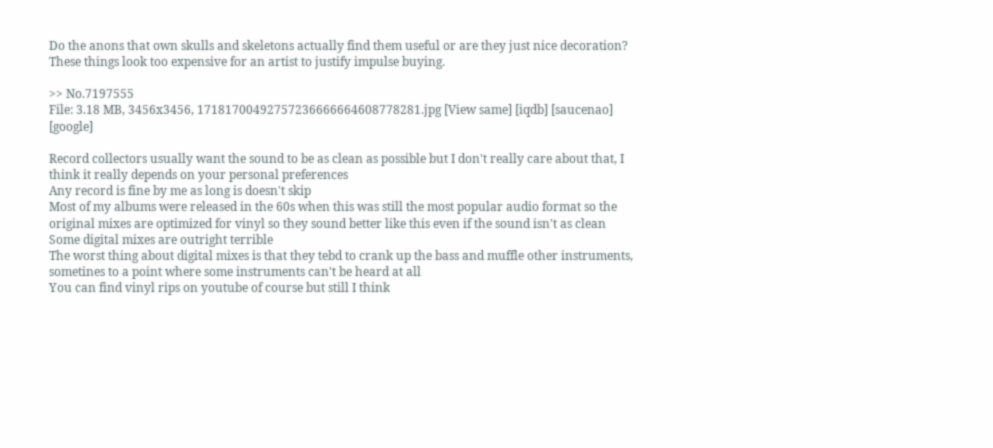Do the anons that own skulls and skeletons actually find them useful or are they just nice decoration? These things look too expensive for an artist to justify impulse buying.

>> No.7197555
File: 3.18 MB, 3456x3456, 17181700492757236666664608778281.jpg [View same] [iqdb] [saucenao] [google]

Record collectors usually want the sound to be as clean as possible but I don't really care about that, I think it really depends on your personal preferences
Any record is fine by me as long is doesn't skip
Most of my albums were released in the 60s when this was still the most popular audio format so the original mixes are optimized for vinyl so they sound better like this even if the sound isn't as clean
Some digital mixes are outright terrible
The worst thing about digital mixes is that they tebd to crank up the bass and muffle other instruments, sometines to a point where some instruments can't be heard at all
You can find vinyl rips on youtube of course but still I think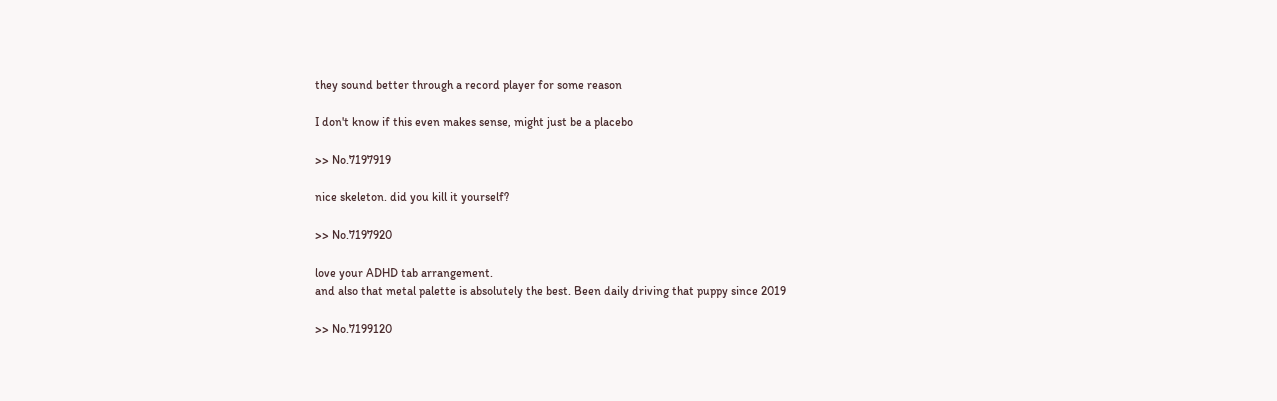they sound better through a record player for some reason

I don't know if this even makes sense, might just be a placebo

>> No.7197919

nice skeleton. did you kill it yourself?

>> No.7197920

love your ADHD tab arrangement.
and also that metal palette is absolutely the best. Been daily driving that puppy since 2019

>> No.7199120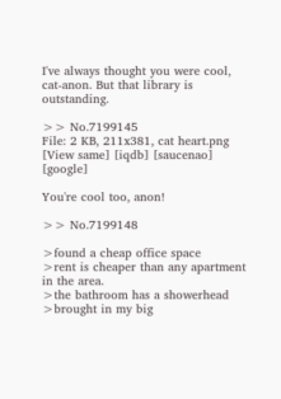I've always thought you were cool, cat-anon. But that library is outstanding.

>> No.7199145
File: 2 KB, 211x381, cat heart.png [View same] [iqdb] [saucenao] [google]

You're cool too, anon!

>> No.7199148

>found a cheap office space
>rent is cheaper than any apartment in the area.
>the bathroom has a showerhead
>brought in my big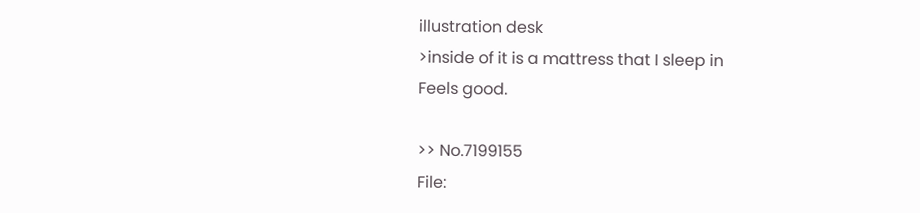illustration desk
>inside of it is a mattress that I sleep in
Feels good.

>> No.7199155
File: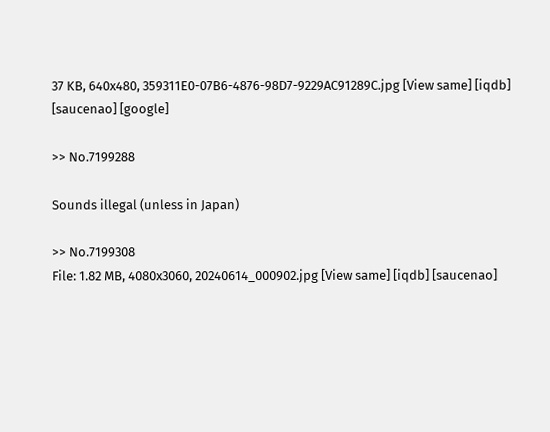37 KB, 640x480, 359311E0-07B6-4876-98D7-9229AC91289C.jpg [View same] [iqdb] [saucenao] [google]

>> No.7199288

Sounds illegal (unless in Japan)

>> No.7199308
File: 1.82 MB, 4080x3060, 20240614_000902.jpg [View same] [iqdb] [saucenao]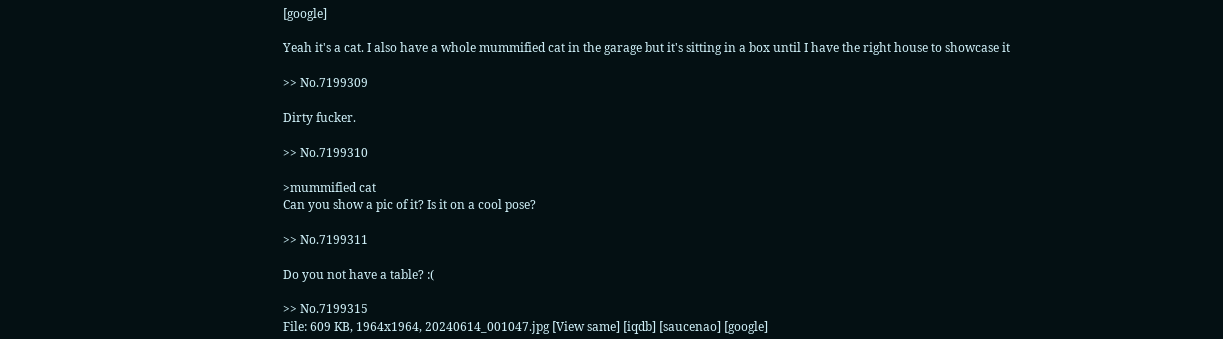[google]

Yeah it's a cat. I also have a whole mummified cat in the garage but it's sitting in a box until I have the right house to showcase it

>> No.7199309

Dirty fucker.

>> No.7199310

>mummified cat
Can you show a pic of it? Is it on a cool pose?

>> No.7199311

Do you not have a table? :(

>> No.7199315
File: 609 KB, 1964x1964, 20240614_001047.jpg [View same] [iqdb] [saucenao] [google]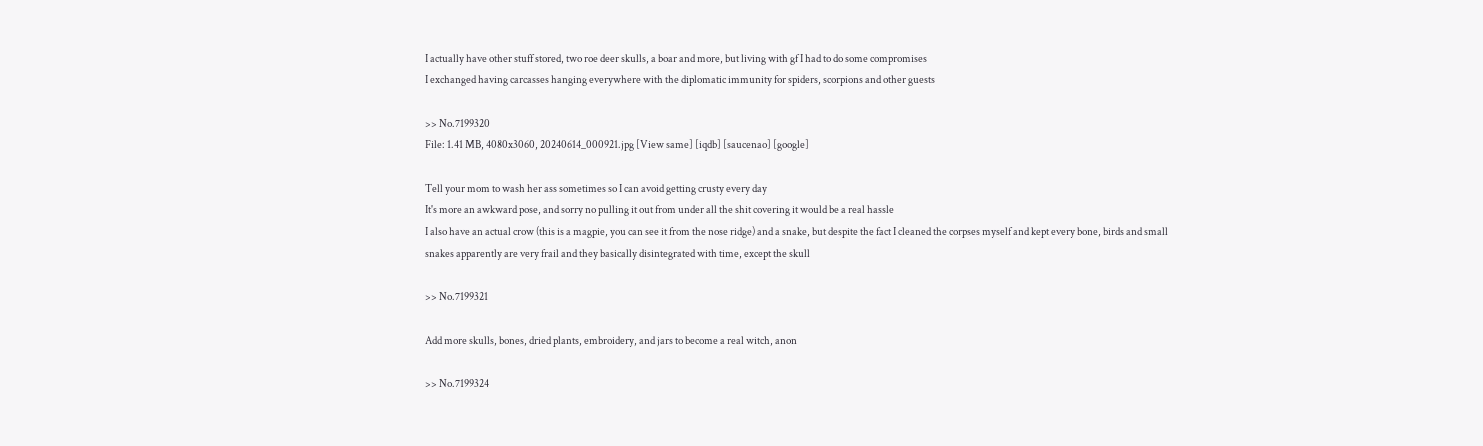I actually have other stuff stored, two roe deer skulls, a boar and more, but living with gf I had to do some compromises
I exchanged having carcasses hanging everywhere with the diplomatic immunity for spiders, scorpions and other guests

>> No.7199320
File: 1.41 MB, 4080x3060, 20240614_000921.jpg [View same] [iqdb] [saucenao] [google]

Tell your mom to wash her ass sometimes so I can avoid getting crusty every day
It's more an awkward pose, and sorry no pulling it out from under all the shit covering it would be a real hassle
I also have an actual crow (this is a magpie, you can see it from the nose ridge) and a snake, but despite the fact I cleaned the corpses myself and kept every bone, birds and small snakes apparently are very frail and they basically disintegrated with time, except the skull

>> No.7199321

Add more skulls, bones, dried plants, embroidery, and jars to become a real witch, anon

>> No.7199324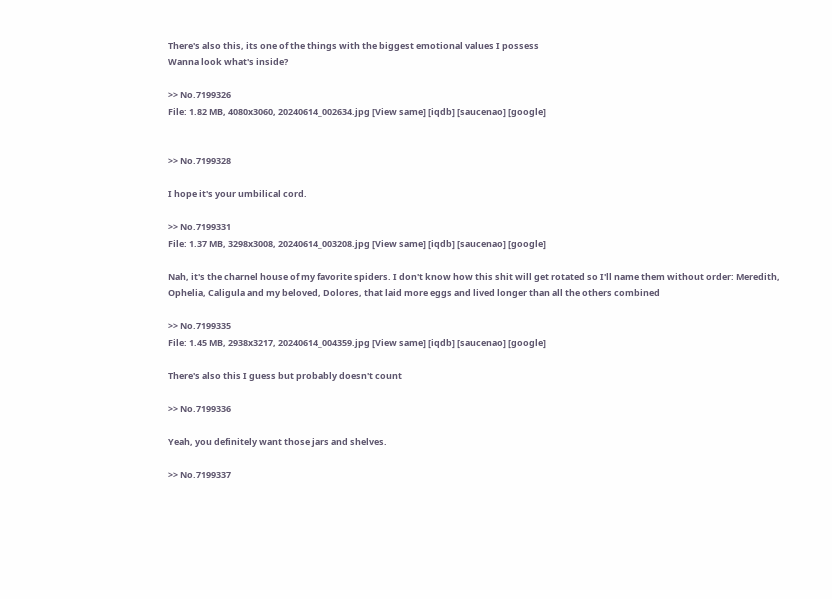There's also this, its one of the things with the biggest emotional values I possess
Wanna look what's inside?

>> No.7199326
File: 1.82 MB, 4080x3060, 20240614_002634.jpg [View same] [iqdb] [saucenao] [google]


>> No.7199328

I hope it's your umbilical cord.

>> No.7199331
File: 1.37 MB, 3298x3008, 20240614_003208.jpg [View same] [iqdb] [saucenao] [google]

Nah, it's the charnel house of my favorite spiders. I don't know how this shit will get rotated so I'll name them without order: Meredith, Ophelia, Caligula and my beloved, Dolores, that laid more eggs and lived longer than all the others combined

>> No.7199335
File: 1.45 MB, 2938x3217, 20240614_004359.jpg [View same] [iqdb] [saucenao] [google]

There's also this I guess but probably doesn't count

>> No.7199336

Yeah, you definitely want those jars and shelves.

>> No.7199337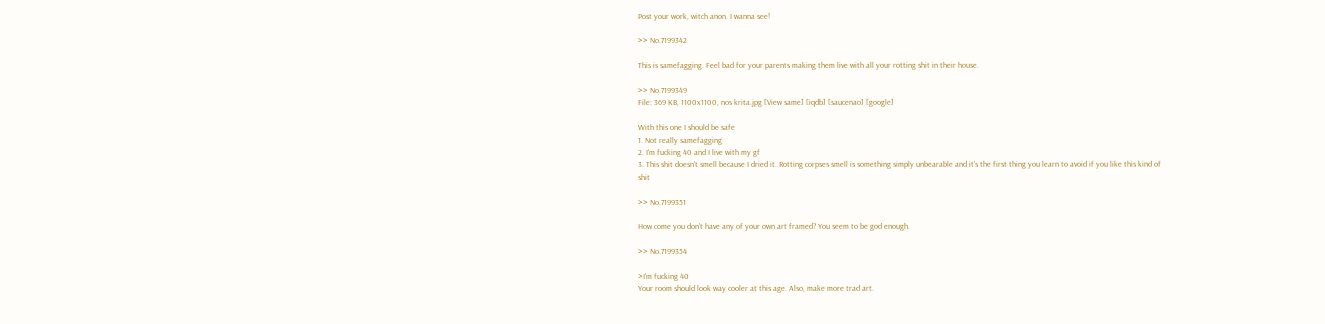Post your work, witch anon. I wanna see!

>> No.7199342

This is samefagging. Feel bad for your parents making them live with all your rotting shit in their house.

>> No.7199349
File: 369 KB, 1100x1100, nos krita.jpg [View same] [iqdb] [saucenao] [google]

With this one I should be safe
1. Not really samefagging
2. I'm fucking 40 and I live with my gf
3. This shit doesn't smell because I dried it. Rotting corpses smell is something simply unbearable and it's the first thing you learn to avoid if you like this kind of shit

>> No.7199351

How come you don't have any of your own art framed? You seem to be god enough.

>> No.7199354

>I'm fucking 40
Your room should look way cooler at this age. Also, make more trad art.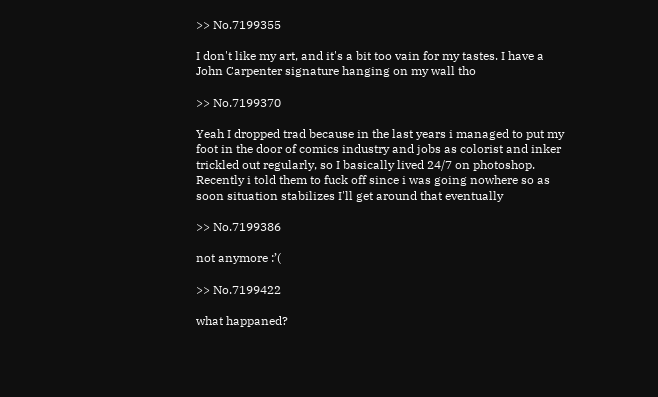>> No.7199355

I don't like my art, and it's a bit too vain for my tastes. I have a John Carpenter signature hanging on my wall tho

>> No.7199370

Yeah I dropped trad because in the last years i managed to put my foot in the door of comics industry and jobs as colorist and inker trickled out regularly, so I basically lived 24/7 on photoshop.
Recently i told them to fuck off since i was going nowhere so as soon situation stabilizes I'll get around that eventually

>> No.7199386

not anymore :’(

>> No.7199422

what happaned?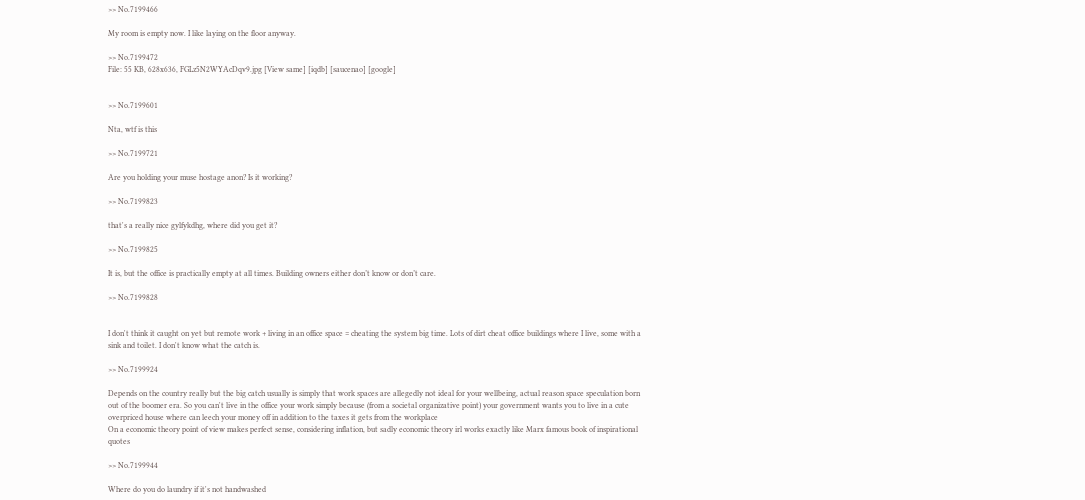>> No.7199466

My room is empty now. I like laying on the floor anyway.

>> No.7199472
File: 55 KB, 628x636, FGLz5N2WYAcDqv9.jpg [View same] [iqdb] [saucenao] [google]


>> No.7199601

Nta, wtf is this

>> No.7199721

Are you holding your muse hostage anon? Is it working?

>> No.7199823

that's a really nice gylfykdhg, where did you get it?

>> No.7199825

It is, but the office is practically empty at all times. Building owners either don’t know or don’t care.

>> No.7199828


I don't think it caught on yet but remote work + living in an office space = cheating the system big time. Lots of dirt cheat office buildings where I live, some with a sink and toilet. I don't know what the catch is.

>> No.7199924

Depends on the country really but the big catch usually is simply that work spaces are allegedly not ideal for your wellbeing, actual reason space speculation born out of the boomer era. So you can't live in the office your work simply because (from a societal organizative point) your government wants you to live in a cute overpriced house where can leech your money off in addition to the taxes it gets from the workplace
On a economic theory point of view makes perfect sense, considering inflation, but sadly economic theory irl works exactly like Marx famous book of inspirational quotes

>> No.7199944

Where do you do laundry if it's not handwashed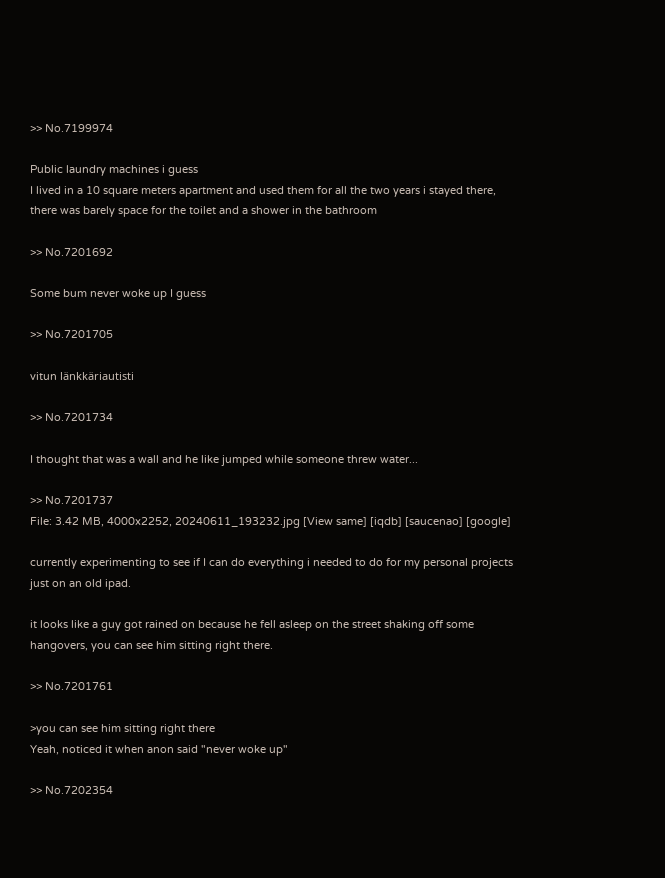>> No.7199974

Public laundry machines i guess
I lived in a 10 square meters apartment and used them for all the two years i stayed there, there was barely space for the toilet and a shower in the bathroom

>> No.7201692

Some bum never woke up I guess

>> No.7201705

vitun länkkäriautisti

>> No.7201734

I thought that was a wall and he like jumped while someone threw water...

>> No.7201737
File: 3.42 MB, 4000x2252, 20240611_193232.jpg [View same] [iqdb] [saucenao] [google]

currently experimenting to see if I can do everything i needed to do for my personal projects just on an old ipad.

it looks like a guy got rained on because he fell asleep on the street shaking off some hangovers, you can see him sitting right there.

>> No.7201761

>you can see him sitting right there
Yeah, noticed it when anon said "never woke up"

>> No.7202354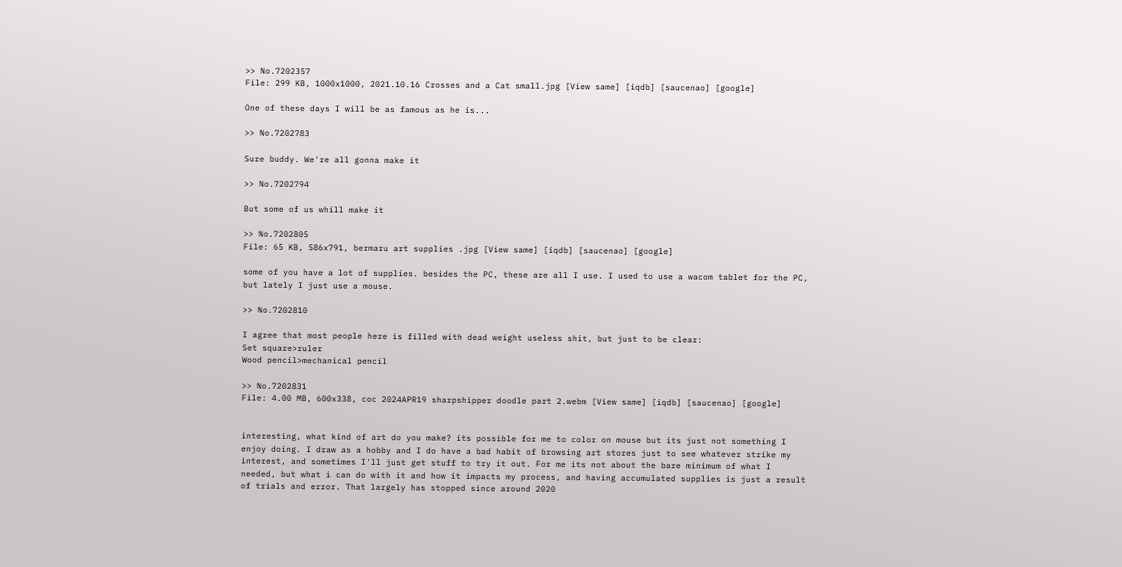>> No.7202357
File: 299 KB, 1000x1000, 2021.10.16 Crosses and a Cat small.jpg [View same] [iqdb] [saucenao] [google]

One of these days I will be as famous as he is...

>> No.7202783

Sure buddy. We're all gonna make it

>> No.7202794

But some of us whill make it

>> No.7202805
File: 65 KB, 586x791, bermaru art supplies .jpg [View same] [iqdb] [saucenao] [google]

some of you have a lot of supplies. besides the PC, these are all I use. I used to use a wacom tablet for the PC, but lately I just use a mouse.

>> No.7202810

I agree that most people here is filled with dead weight useless shit, but just to be clear:
Set square>ruler
Wood pencil>mechanical pencil

>> No.7202831
File: 4.00 MB, 600x338, coc 2024APR19 sharpshipper doodle part 2.webm [View same] [iqdb] [saucenao] [google]


interesting, what kind of art do you make? its possible for me to color on mouse but its just not something I enjoy doing. I draw as a hobby and I do have a bad habit of browsing art stores just to see whatever strike my interest, and sometimes I'll just get stuff to try it out. For me its not about the bare minimum of what I needed, but what i can do with it and how it impacts my process, and having accumulated supplies is just a result of trials and error. That largely has stopped since around 2020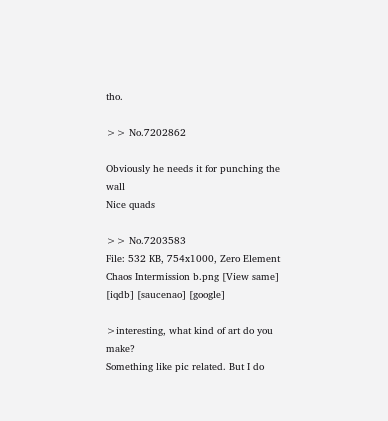tho.

>> No.7202862

Obviously he needs it for punching the wall
Nice quads

>> No.7203583
File: 532 KB, 754x1000, Zero Element Chaos Intermission b.png [View same] [iqdb] [saucenao] [google]

>interesting, what kind of art do you make?
Something like pic related. But I do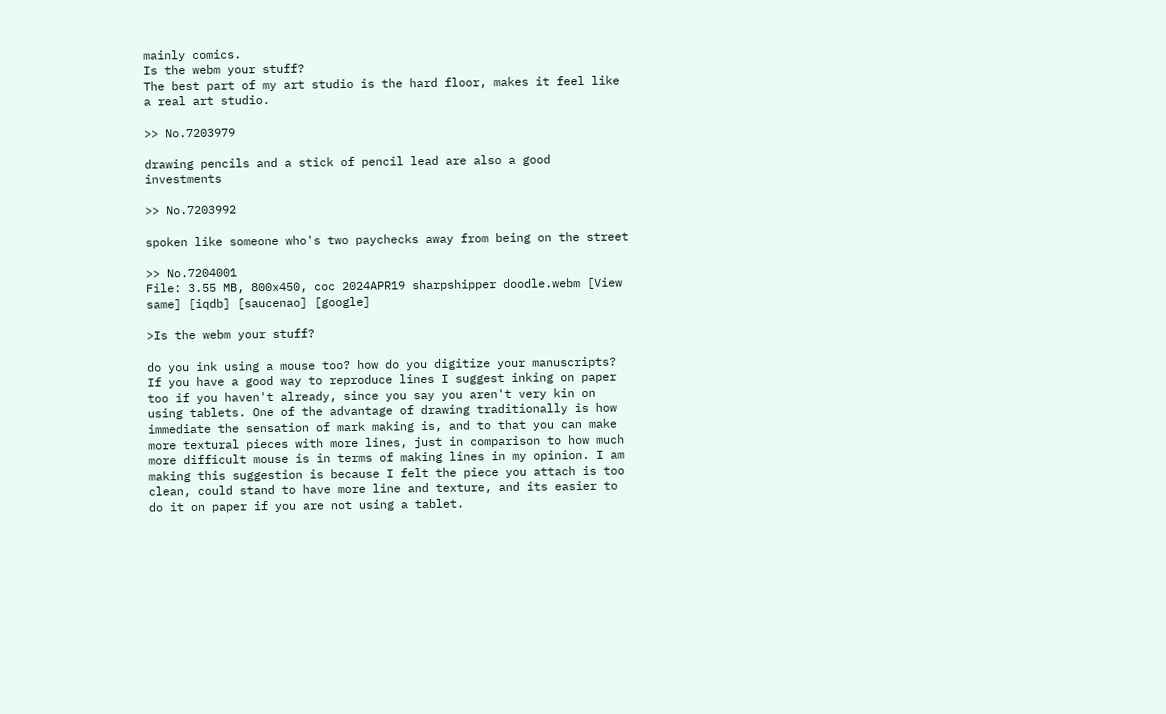mainly comics.
Is the webm your stuff?
The best part of my art studio is the hard floor, makes it feel like a real art studio.

>> No.7203979

drawing pencils and a stick of pencil lead are also a good investments

>> No.7203992

spoken like someone who's two paychecks away from being on the street

>> No.7204001
File: 3.55 MB, 800x450, coc 2024APR19 sharpshipper doodle.webm [View same] [iqdb] [saucenao] [google]

>Is the webm your stuff?

do you ink using a mouse too? how do you digitize your manuscripts? If you have a good way to reproduce lines I suggest inking on paper too if you haven't already, since you say you aren't very kin on using tablets. One of the advantage of drawing traditionally is how immediate the sensation of mark making is, and to that you can make more textural pieces with more lines, just in comparison to how much more difficult mouse is in terms of making lines in my opinion. I am making this suggestion is because I felt the piece you attach is too clean, could stand to have more line and texture, and its easier to do it on paper if you are not using a tablet.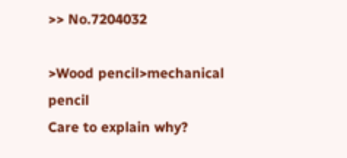>> No.7204032

>Wood pencil>mechanical pencil
Care to explain why?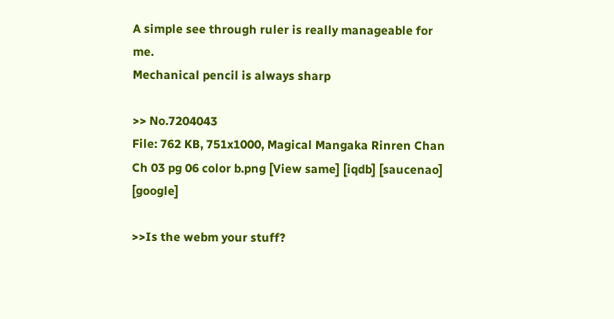A simple see through ruler is really manageable for me.
Mechanical pencil is always sharp

>> No.7204043
File: 762 KB, 751x1000, Magical Mangaka Rinren Chan Ch 03 pg 06 color b.png [View same] [iqdb] [saucenao] [google]

>>Is the webm your stuff?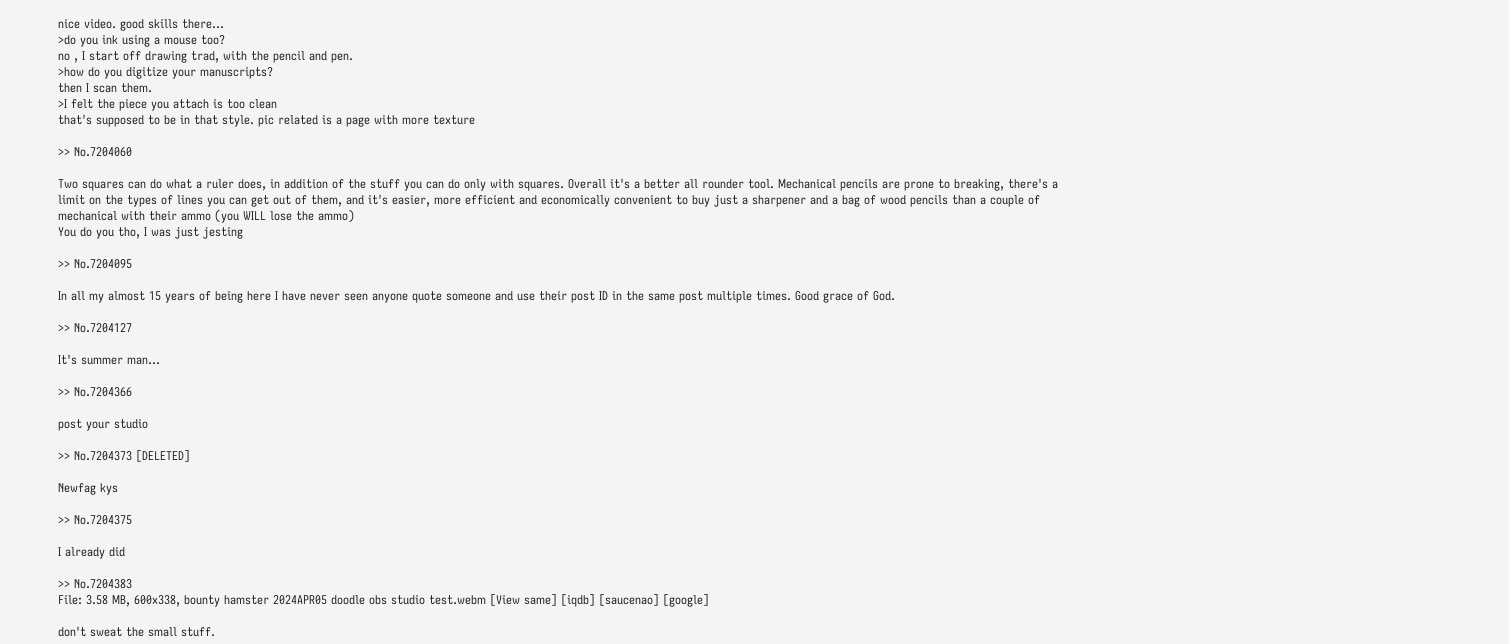nice video. good skills there...
>do you ink using a mouse too?
no , I start off drawing trad, with the pencil and pen.
>how do you digitize your manuscripts?
then I scan them.
>I felt the piece you attach is too clean
that's supposed to be in that style. pic related is a page with more texture

>> No.7204060

Two squares can do what a ruler does, in addition of the stuff you can do only with squares. Overall it's a better all rounder tool. Mechanical pencils are prone to breaking, there's a limit on the types of lines you can get out of them, and it's easier, more efficient and economically convenient to buy just a sharpener and a bag of wood pencils than a couple of mechanical with their ammo (you WILL lose the ammo)
You do you tho, I was just jesting

>> No.7204095

In all my almost 15 years of being here I have never seen anyone quote someone and use their post ID in the same post multiple times. Good grace of God.

>> No.7204127

It's summer man...

>> No.7204366

post your studio

>> No.7204373 [DELETED]

Newfag kys

>> No.7204375

I already did

>> No.7204383
File: 3.58 MB, 600x338, bounty hamster 2024APR05 doodle obs studio test.webm [View same] [iqdb] [saucenao] [google]

don't sweat the small stuff.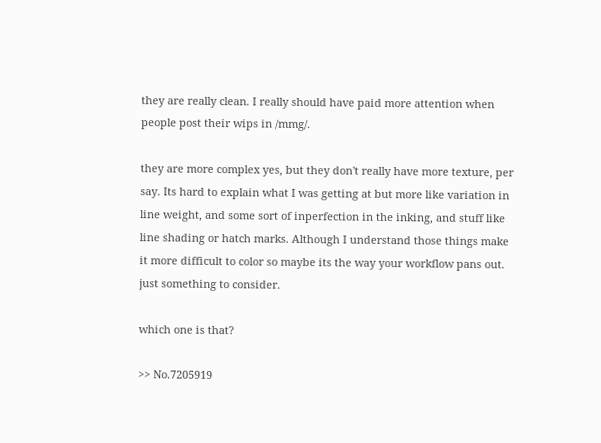they are really clean. I really should have paid more attention when people post their wips in /mmg/.

they are more complex yes, but they don't really have more texture, per say. Its hard to explain what I was getting at but more like variation in line weight, and some sort of inperfection in the inking, and stuff like line shading or hatch marks. Although I understand those things make it more difficult to color so maybe its the way your workflow pans out. just something to consider.

which one is that?

>> No.7205919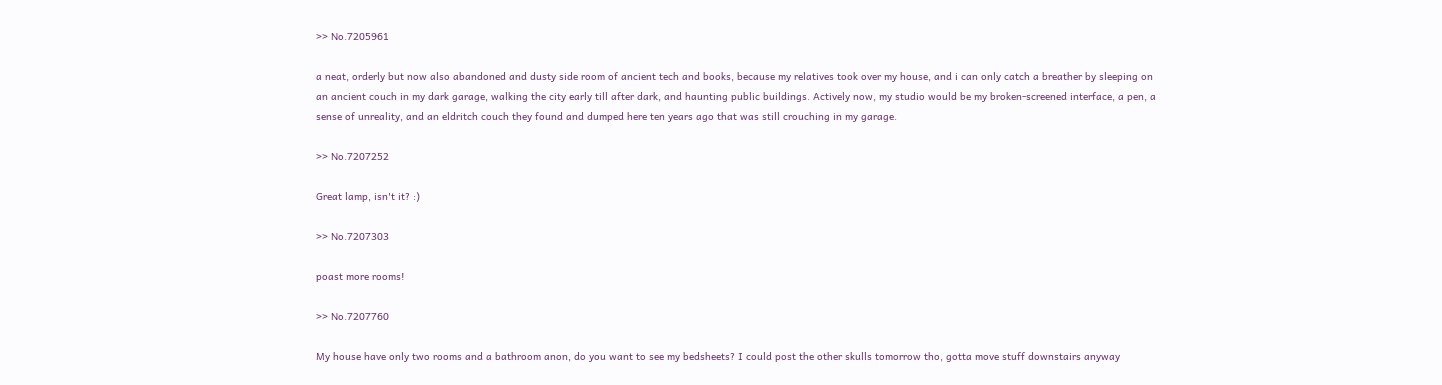>> No.7205961

a neat, orderly but now also abandoned and dusty side room of ancient tech and books, because my relatives took over my house, and i can only catch a breather by sleeping on an ancient couch in my dark garage, walking the city early till after dark, and haunting public buildings. Actively now, my studio would be my broken-screened interface, a pen, a sense of unreality, and an eldritch couch they found and dumped here ten years ago that was still crouching in my garage.

>> No.7207252

Great lamp, isn't it? :)

>> No.7207303

poast more rooms!

>> No.7207760

My house have only two rooms and a bathroom anon, do you want to see my bedsheets? I could post the other skulls tomorrow tho, gotta move stuff downstairs anyway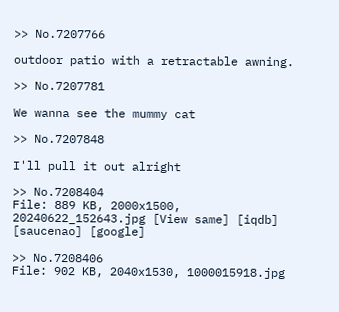>> No.7207766

outdoor patio with a retractable awning.

>> No.7207781

We wanna see the mummy cat

>> No.7207848

I'll pull it out alright

>> No.7208404
File: 889 KB, 2000x1500, 20240622_152643.jpg [View same] [iqdb] [saucenao] [google]

>> No.7208406
File: 902 KB, 2040x1530, 1000015918.jpg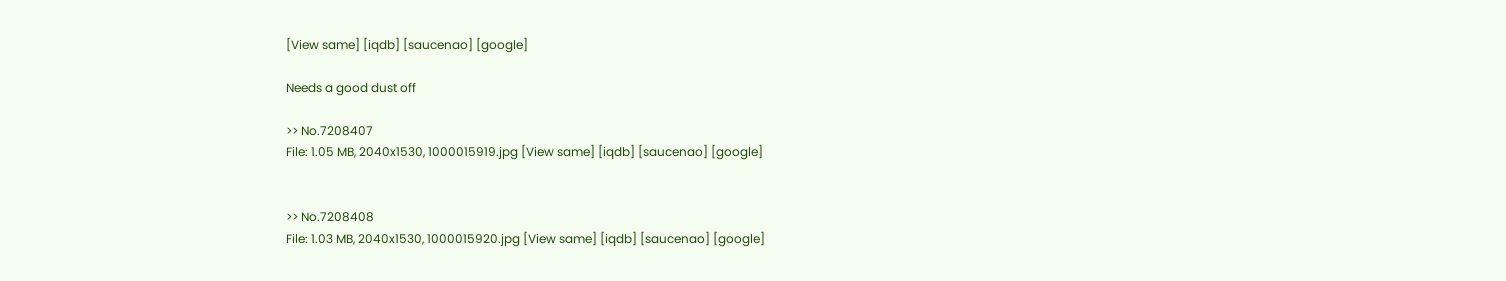[View same] [iqdb] [saucenao] [google]

Needs a good dust off

>> No.7208407
File: 1.05 MB, 2040x1530, 1000015919.jpg [View same] [iqdb] [saucenao] [google]


>> No.7208408
File: 1.03 MB, 2040x1530, 1000015920.jpg [View same] [iqdb] [saucenao] [google]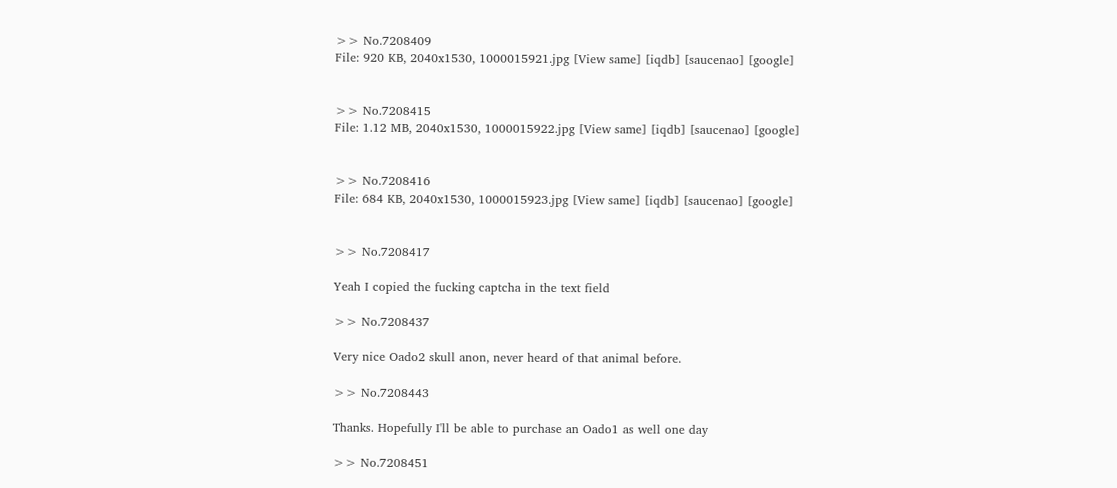>> No.7208409
File: 920 KB, 2040x1530, 1000015921.jpg [View same] [iqdb] [saucenao] [google]


>> No.7208415
File: 1.12 MB, 2040x1530, 1000015922.jpg [View same] [iqdb] [saucenao] [google]


>> No.7208416
File: 684 KB, 2040x1530, 1000015923.jpg [View same] [iqdb] [saucenao] [google]


>> No.7208417

Yeah I copied the fucking captcha in the text field

>> No.7208437

Very nice Oado2 skull anon, never heard of that animal before.

>> No.7208443

Thanks. Hopefully I'll be able to purchase an Oado1 as well one day

>> No.7208451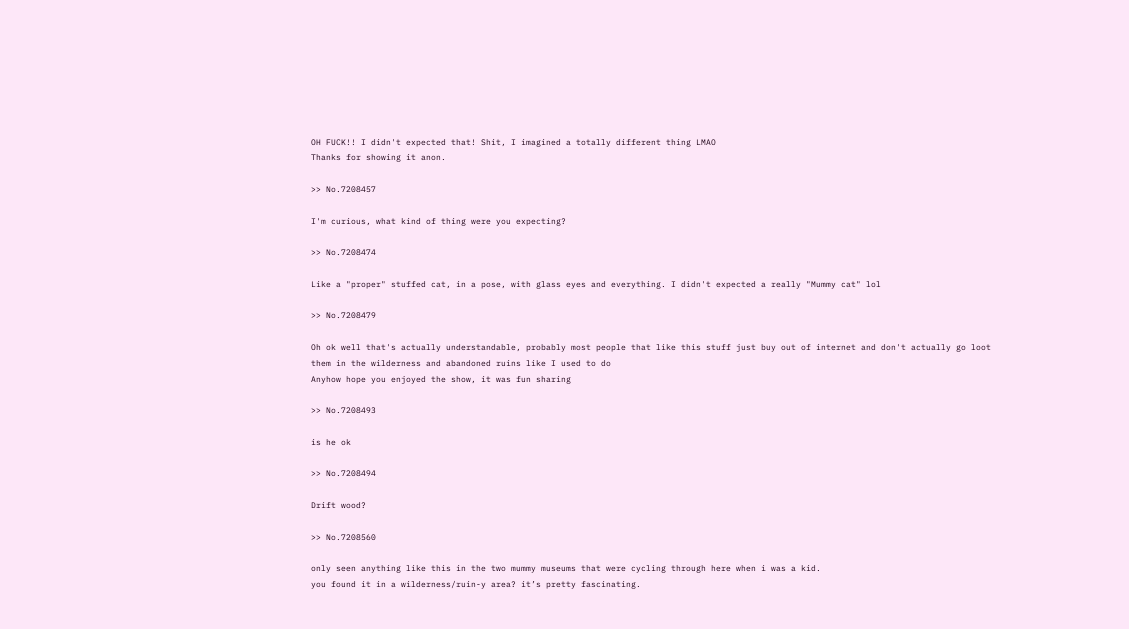OH FUCK!! I didn't expected that! Shit, I imagined a totally different thing LMAO
Thanks for showing it anon.

>> No.7208457

I'm curious, what kind of thing were you expecting?

>> No.7208474

Like a "proper" stuffed cat, in a pose, with glass eyes and everything. I didn't expected a really "Mummy cat" lol

>> No.7208479

Oh ok well that's actually understandable, probably most people that like this stuff just buy out of internet and don't actually go loot them in the wilderness and abandoned ruins like I used to do
Anyhow hope you enjoyed the show, it was fun sharing

>> No.7208493

is he ok

>> No.7208494

Drift wood?

>> No.7208560

only seen anything like this in the two mummy museums that were cycling through here when i was a kid.
you found it in a wilderness/ruin-y area? it’s pretty fascinating.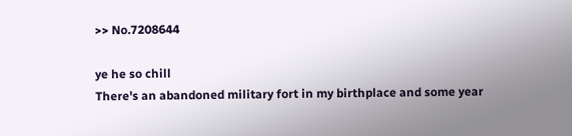>> No.7208644

ye he so chill
There's an abandoned military fort in my birthplace and some year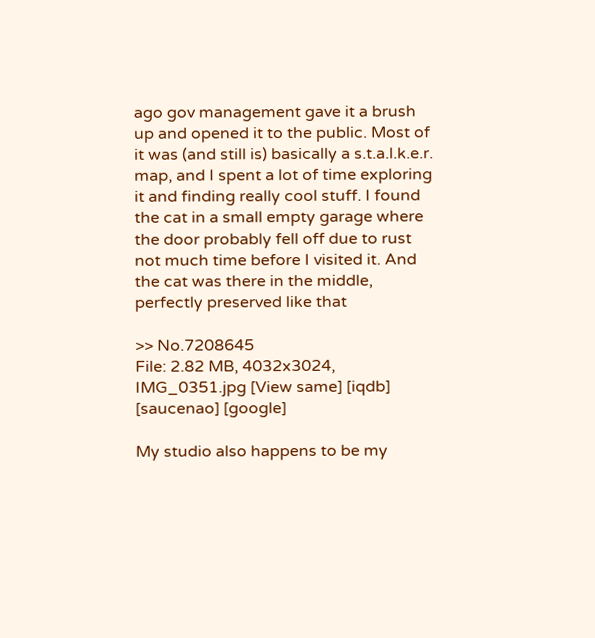ago gov management gave it a brush up and opened it to the public. Most of it was (and still is) basically a s.t.a.l.k.e.r. map, and I spent a lot of time exploring it and finding really cool stuff. I found the cat in a small empty garage where the door probably fell off due to rust not much time before I visited it. And the cat was there in the middle, perfectly preserved like that

>> No.7208645
File: 2.82 MB, 4032x3024, IMG_0351.jpg [View same] [iqdb] [saucenao] [google]

My studio also happens to be my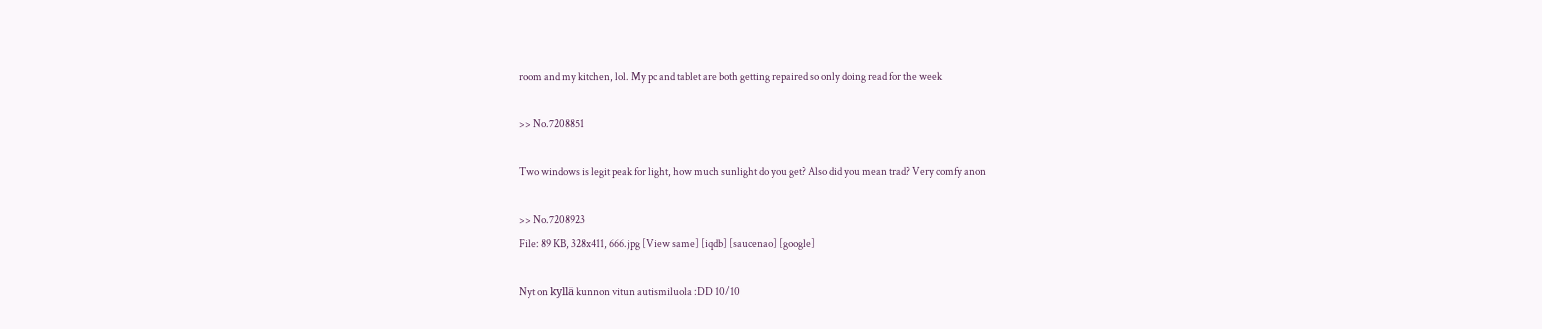room and my kitchen, lol. My pc and tablet are both getting repaired so only doing read for the week

>> No.7208851

Two windows is legit peak for light, how much sunlight do you get? Also did you mean trad? Very comfy anon

>> No.7208923
File: 89 KB, 328x411, 666.jpg [View same] [iqdb] [saucenao] [google]

Nyt on kyllä kunnon vitun autismiluola :DD 10/10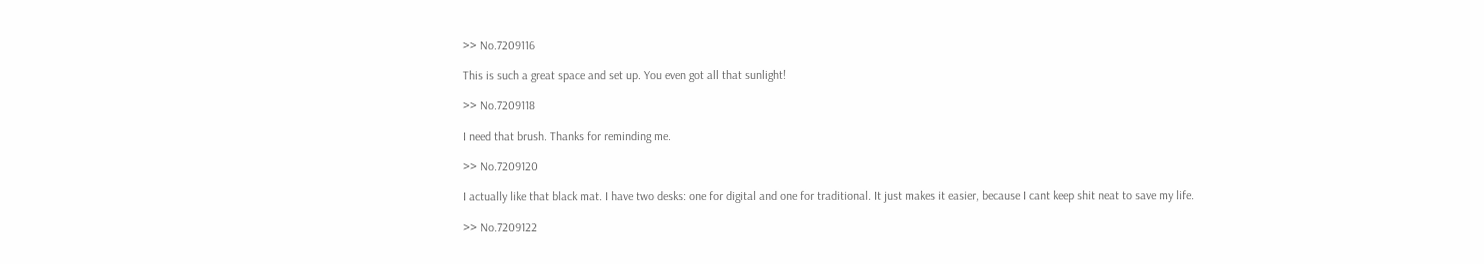>> No.7209116

This is such a great space and set up. You even got all that sunlight!

>> No.7209118

I need that brush. Thanks for reminding me.

>> No.7209120

I actually like that black mat. I have two desks: one for digital and one for traditional. It just makes it easier, because I cant keep shit neat to save my life.

>> No.7209122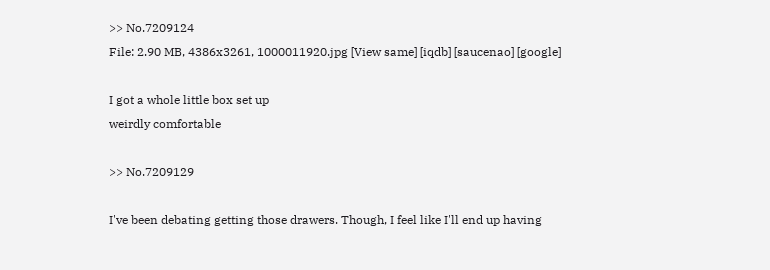>> No.7209124
File: 2.90 MB, 4386x3261, 1000011920.jpg [View same] [iqdb] [saucenao] [google]

I got a whole little box set up
weirdly comfortable

>> No.7209129

I've been debating getting those drawers. Though, I feel like I'll end up having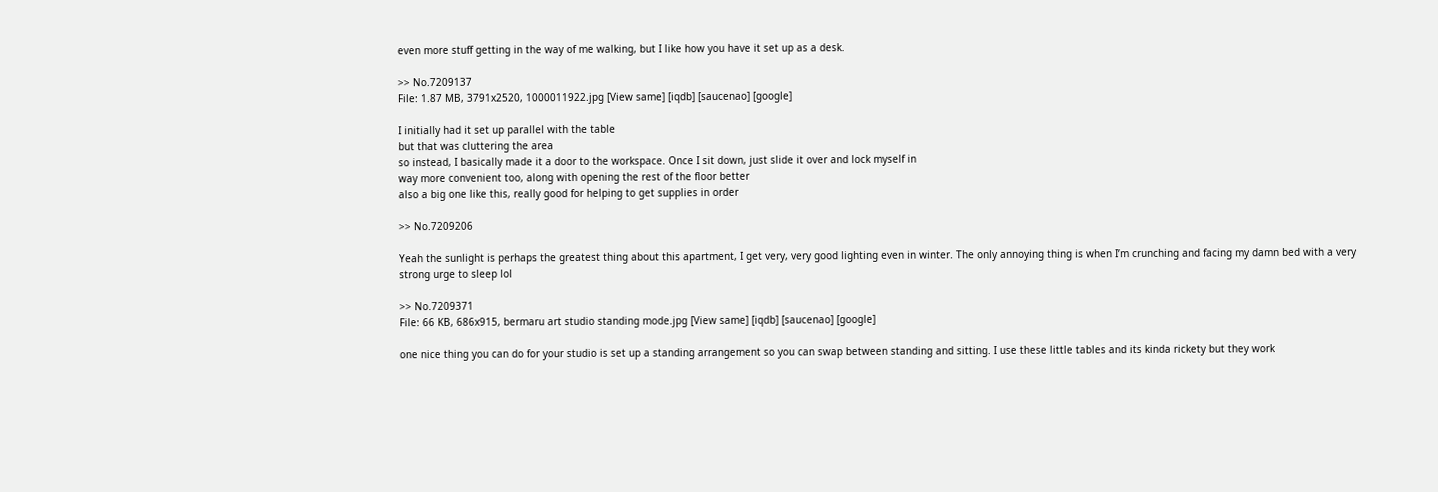even more stuff getting in the way of me walking, but I like how you have it set up as a desk.

>> No.7209137
File: 1.87 MB, 3791x2520, 1000011922.jpg [View same] [iqdb] [saucenao] [google]

I initially had it set up parallel with the table
but that was cluttering the area
so instead, I basically made it a door to the workspace. Once I sit down, just slide it over and lock myself in
way more convenient too, along with opening the rest of the floor better
also a big one like this, really good for helping to get supplies in order

>> No.7209206

Yeah the sunlight is perhaps the greatest thing about this apartment, I get very, very good lighting even in winter. The only annoying thing is when I’m crunching and facing my damn bed with a very strong urge to sleep lol

>> No.7209371
File: 66 KB, 686x915, bermaru art studio standing mode.jpg [View same] [iqdb] [saucenao] [google]

one nice thing you can do for your studio is set up a standing arrangement so you can swap between standing and sitting. I use these little tables and its kinda rickety but they work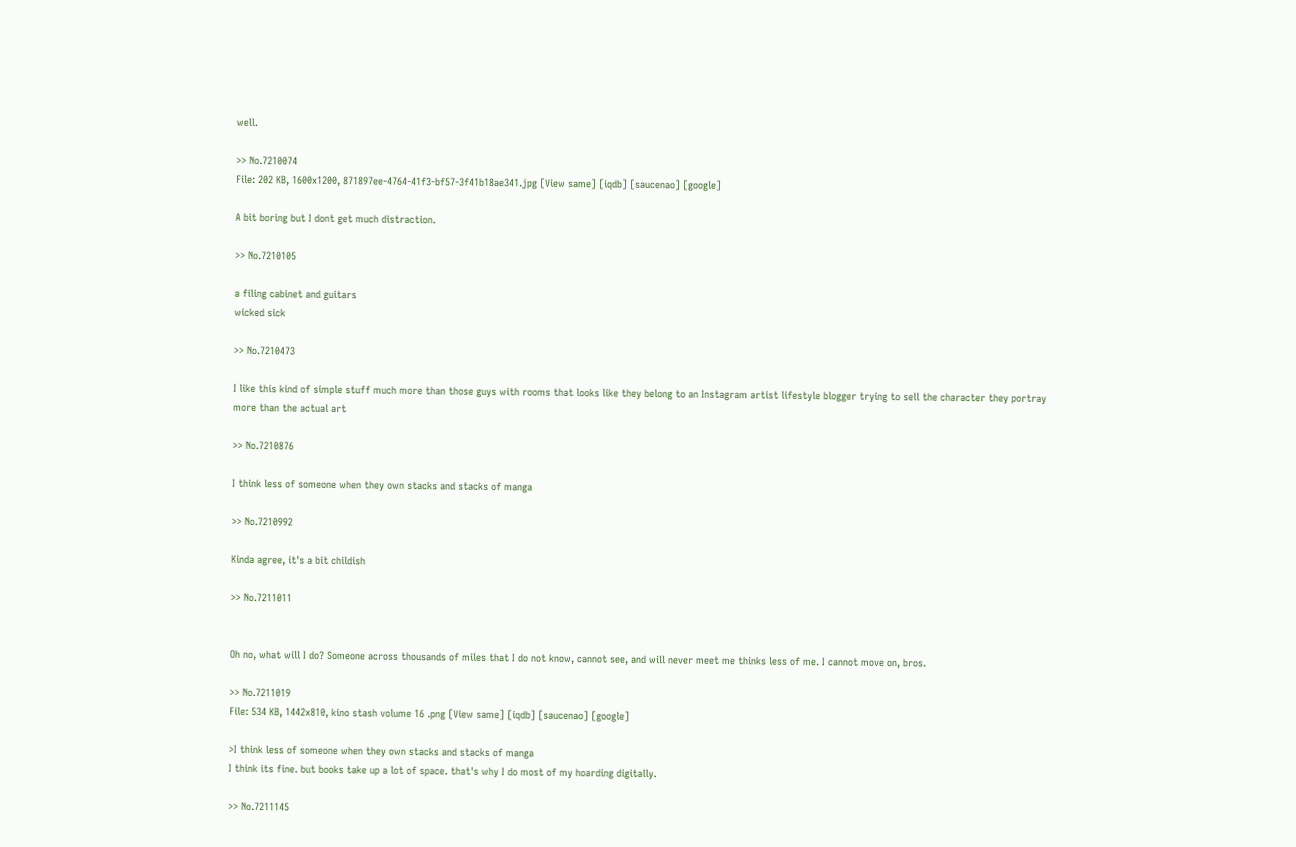well.

>> No.7210074
File: 202 KB, 1600x1200, 871897ee-4764-41f3-bf57-3f41b18ae341.jpg [View same] [iqdb] [saucenao] [google]

A bit boring but I dont get much distraction.

>> No.7210105

a filing cabinet and guitars
wicked sick

>> No.7210473

I like this kind of simple stuff much more than those guys with rooms that looks like they belong to an Instagram artist lifestyle blogger trying to sell the character they portray more than the actual art

>> No.7210876

I think less of someone when they own stacks and stacks of manga

>> No.7210992

Kinda agree, it's a bit childish

>> No.7211011


Oh no, what will I do? Someone across thousands of miles that I do not know, cannot see, and will never meet me thinks less of me. I cannot move on, bros.

>> No.7211019
File: 534 KB, 1442x810, kino stash volume 16 .png [View same] [iqdb] [saucenao] [google]

>I think less of someone when they own stacks and stacks of manga
I think its fine. but books take up a lot of space. that's why I do most of my hoarding digitally.

>> No.7211145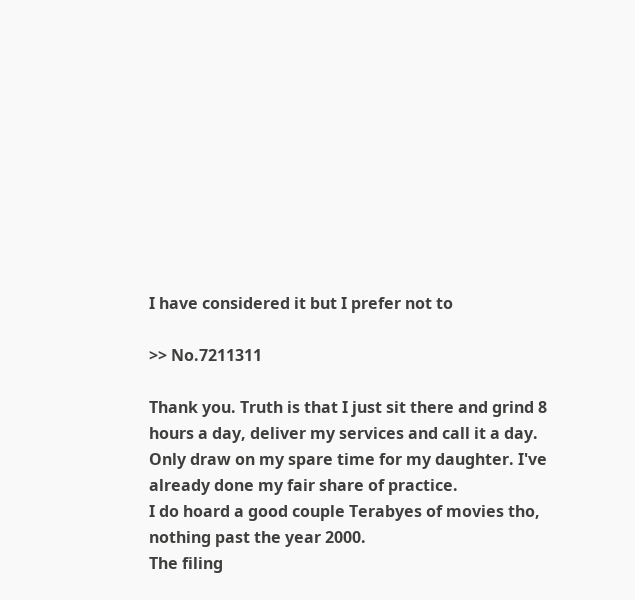I have considered it but I prefer not to

>> No.7211311

Thank you. Truth is that I just sit there and grind 8 hours a day, deliver my services and call it a day.
Only draw on my spare time for my daughter. I've already done my fair share of practice.
I do hoard a good couple Terabyes of movies tho, nothing past the year 2000.
The filing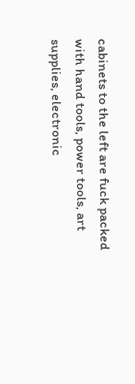cabinets to the left are fuck packed with hand tools, power tools, art supplies, electronic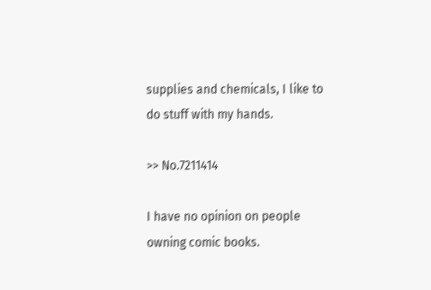supplies and chemicals, I like to do stuff with my hands.

>> No.7211414

I have no opinion on people owning comic books.